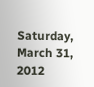Saturday, March 31, 2012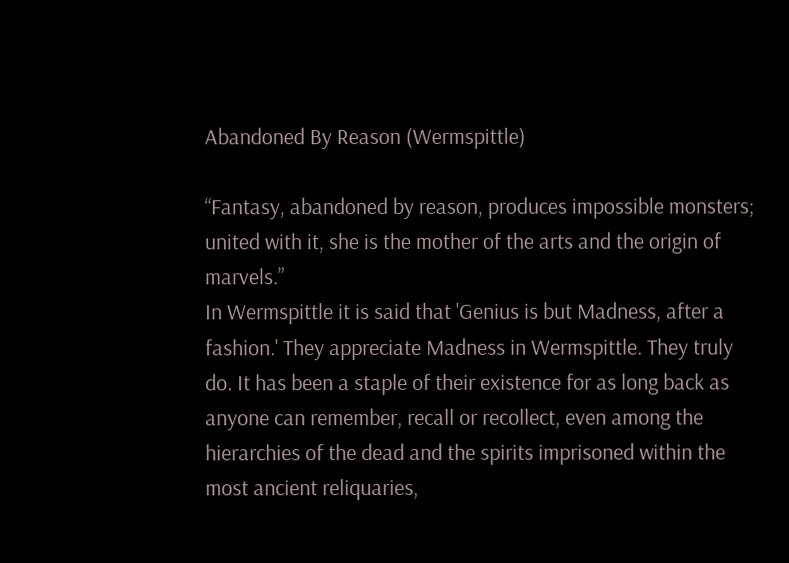Abandoned By Reason (Wermspittle)

“Fantasy, abandoned by reason, produces impossible monsters; united with it, she is the mother of the arts and the origin of marvels.”
In Wermspittle it is said that 'Genius is but Madness, after a fashion.' They appreciate Madness in Wermspittle. They truly do. It has been a staple of their existence for as long back as anyone can remember, recall or recollect, even among the hierarchies of the dead and the spirits imprisoned within the most ancient reliquaries,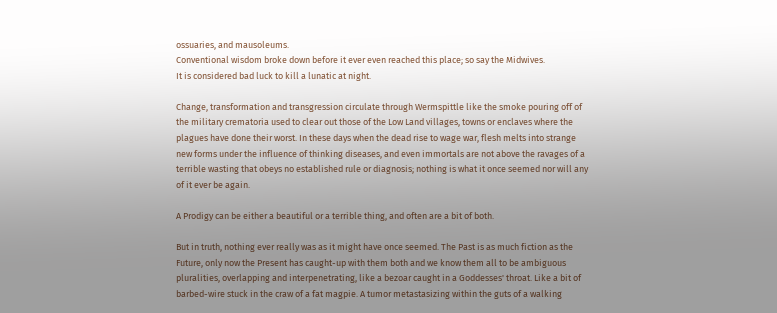ossuaries, and mausoleums.
Conventional wisdom broke down before it ever even reached this place; so say the Midwives.
It is considered bad luck to kill a lunatic at night.

Change, transformation and transgression circulate through Wermspittle like the smoke pouring off of the military crematoria used to clear out those of the Low Land villages, towns or enclaves where the plagues have done their worst. In these days when the dead rise to wage war, flesh melts into strange new forms under the influence of thinking diseases, and even immortals are not above the ravages of a terrible wasting that obeys no established rule or diagnosis; nothing is what it once seemed nor will any of it ever be again.

A Prodigy can be either a beautiful or a terrible thing, and often are a bit of both.

But in truth, nothing ever really was as it might have once seemed. The Past is as much fiction as the Future, only now the Present has caught-up with them both and we know them all to be ambiguous pluralities, overlapping and interpenetrating, like a bezoar caught in a Goddesses' throat. Like a bit of barbed-wire stuck in the craw of a fat magpie. A tumor metastasizing within the guts of a walking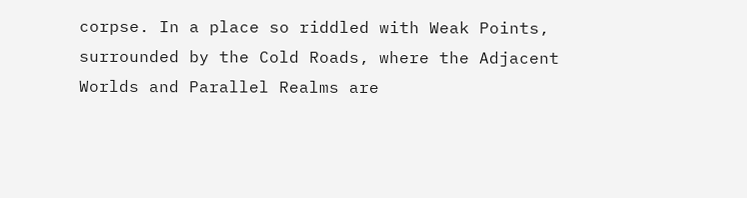corpse. In a place so riddled with Weak Points, surrounded by the Cold Roads, where the Adjacent Worlds and Parallel Realms are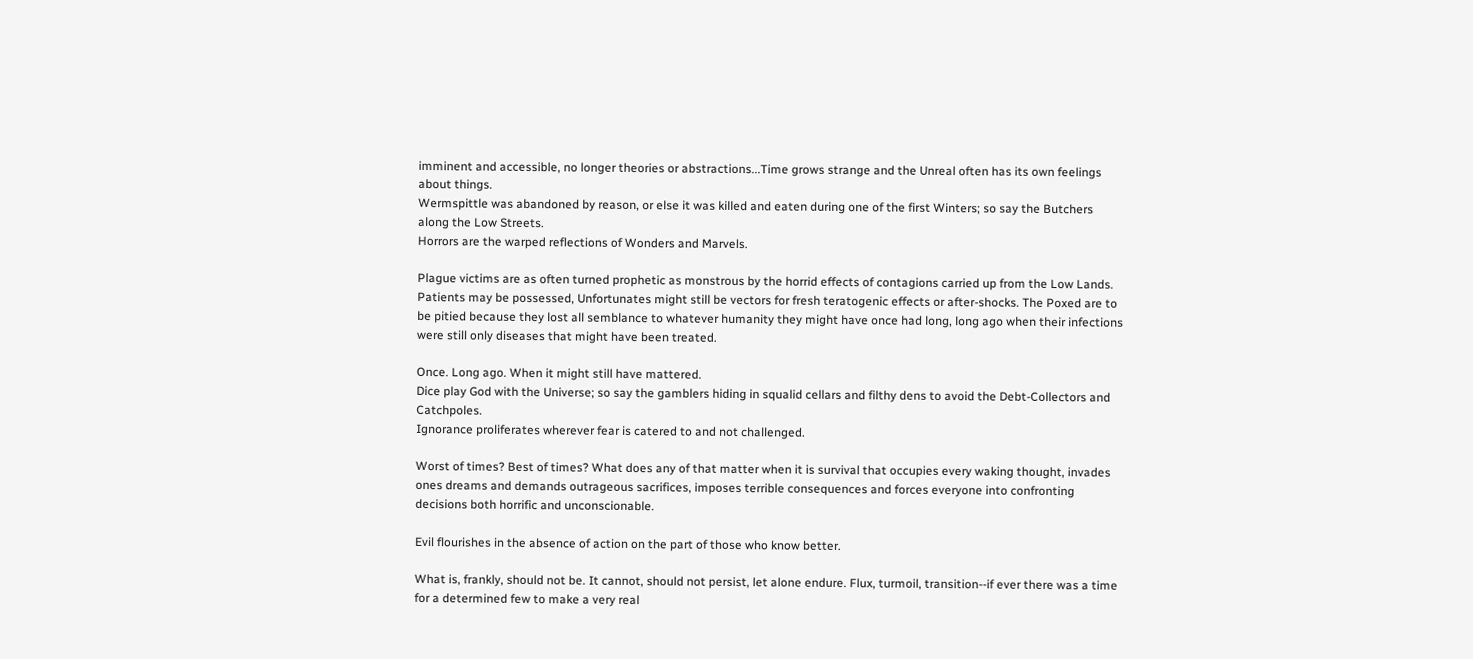imminent and accessible, no longer theories or abstractions...Time grows strange and the Unreal often has its own feelings about things.
Wermspittle was abandoned by reason, or else it was killed and eaten during one of the first Winters; so say the Butchers along the Low Streets.
Horrors are the warped reflections of Wonders and Marvels.

Plague victims are as often turned prophetic as monstrous by the horrid effects of contagions carried up from the Low Lands. Patients may be possessed, Unfortunates might still be vectors for fresh teratogenic effects or after-shocks. The Poxed are to be pitied because they lost all semblance to whatever humanity they might have once had long, long ago when their infections were still only diseases that might have been treated.

Once. Long ago. When it might still have mattered.
Dice play God with the Universe; so say the gamblers hiding in squalid cellars and filthy dens to avoid the Debt-Collectors and Catchpoles.
Ignorance proliferates wherever fear is catered to and not challenged.

Worst of times? Best of times? What does any of that matter when it is survival that occupies every waking thought, invades ones dreams and demands outrageous sacrifices, imposes terrible consequences and forces everyone into confronting decisions both horrific and unconscionable.

Evil flourishes in the absence of action on the part of those who know better.

What is, frankly, should not be. It cannot, should not persist, let alone endure. Flux, turmoil, transition--if ever there was a time for a determined few to make a very real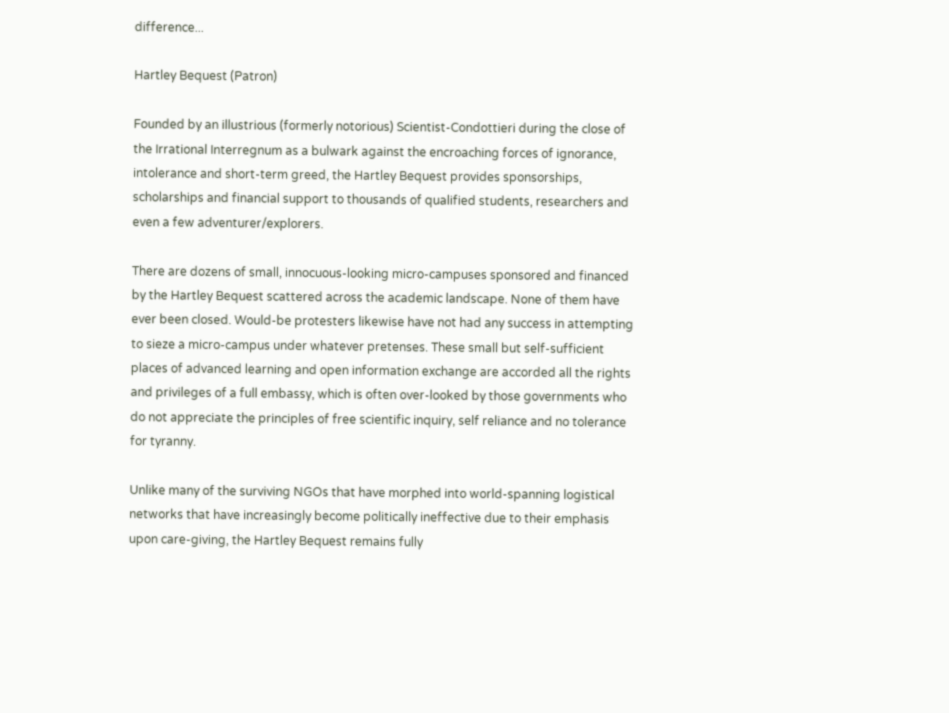difference...

Hartley Bequest (Patron)

Founded by an illustrious (formerly notorious) Scientist-Condottieri during the close of the Irrational Interregnum as a bulwark against the encroaching forces of ignorance, intolerance and short-term greed, the Hartley Bequest provides sponsorships, scholarships and financial support to thousands of qualified students, researchers and even a few adventurer/explorers.

There are dozens of small, innocuous-looking micro-campuses sponsored and financed by the Hartley Bequest scattered across the academic landscape. None of them have ever been closed. Would-be protesters likewise have not had any success in attempting to sieze a micro-campus under whatever pretenses. These small but self-sufficient places of advanced learning and open information exchange are accorded all the rights and privileges of a full embassy, which is often over-looked by those governments who do not appreciate the principles of free scientific inquiry, self reliance and no tolerance for tyranny.

Unlike many of the surviving NGOs that have morphed into world-spanning logistical networks that have increasingly become politically ineffective due to their emphasis upon care-giving, the Hartley Bequest remains fully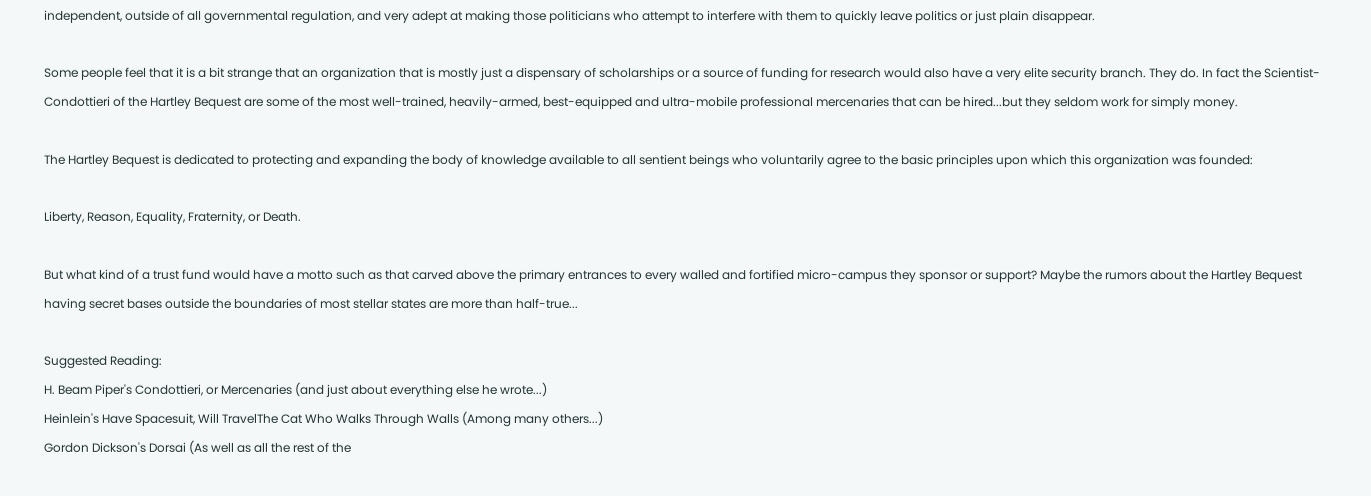independent, outside of all governmental regulation, and very adept at making those politicians who attempt to interfere with them to quickly leave politics or just plain disappear.

Some people feel that it is a bit strange that an organization that is mostly just a dispensary of scholarships or a source of funding for research would also have a very elite security branch. They do. In fact the Scientist-Condottieri of the Hartley Bequest are some of the most well-trained, heavily-armed, best-equipped and ultra-mobile professional mercenaries that can be hired...but they seldom work for simply money.

The Hartley Bequest is dedicated to protecting and expanding the body of knowledge available to all sentient beings who voluntarily agree to the basic principles upon which this organization was founded:

Liberty, Reason, Equality, Fraternity, or Death.

But what kind of a trust fund would have a motto such as that carved above the primary entrances to every walled and fortified micro-campus they sponsor or support? Maybe the rumors about the Hartley Bequest having secret bases outside the boundaries of most stellar states are more than half-true...

Suggested Reading:
H. Beam Piper's Condottieri, or Mercenaries (and just about everything else he wrote...)
Heinlein's Have Spacesuit, Will TravelThe Cat Who Walks Through Walls (Among many others...)
Gordon Dickson's Dorsai (As well as all the rest of the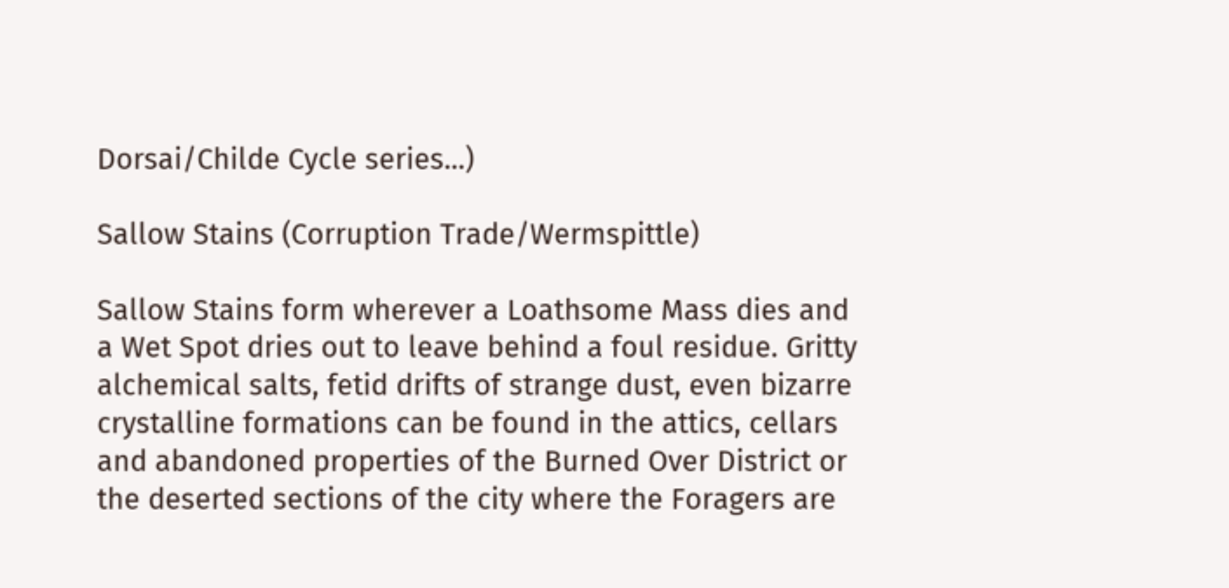Dorsai/Childe Cycle series...)

Sallow Stains (Corruption Trade/Wermspittle)

Sallow Stains form wherever a Loathsome Mass dies and a Wet Spot dries out to leave behind a foul residue. Gritty alchemical salts, fetid drifts of strange dust, even bizarre crystalline formations can be found in the attics, cellars and abandoned properties of the Burned Over District or the deserted sections of the city where the Foragers are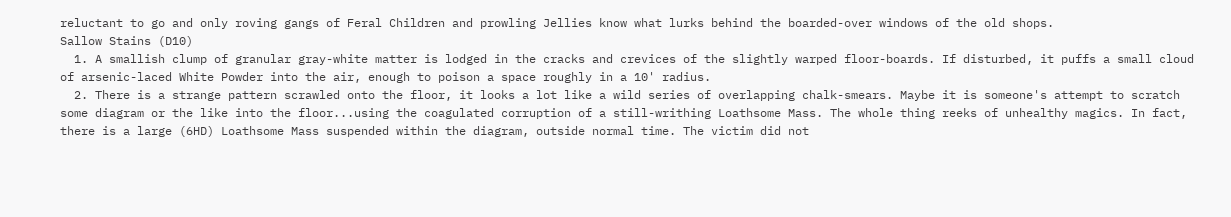reluctant to go and only roving gangs of Feral Children and prowling Jellies know what lurks behind the boarded-over windows of the old shops.
Sallow Stains (D10)
  1. A smallish clump of granular gray-white matter is lodged in the cracks and crevices of the slightly warped floor-boards. If disturbed, it puffs a small cloud of arsenic-laced White Powder into the air, enough to poison a space roughly in a 10' radius.
  2. There is a strange pattern scrawled onto the floor, it looks a lot like a wild series of overlapping chalk-smears. Maybe it is someone's attempt to scratch some diagram or the like into the floor...using the coagulated corruption of a still-writhing Loathsome Mass. The whole thing reeks of unhealthy magics. In fact, there is a large (6HD) Loathsome Mass suspended within the diagram, outside normal time. The victim did not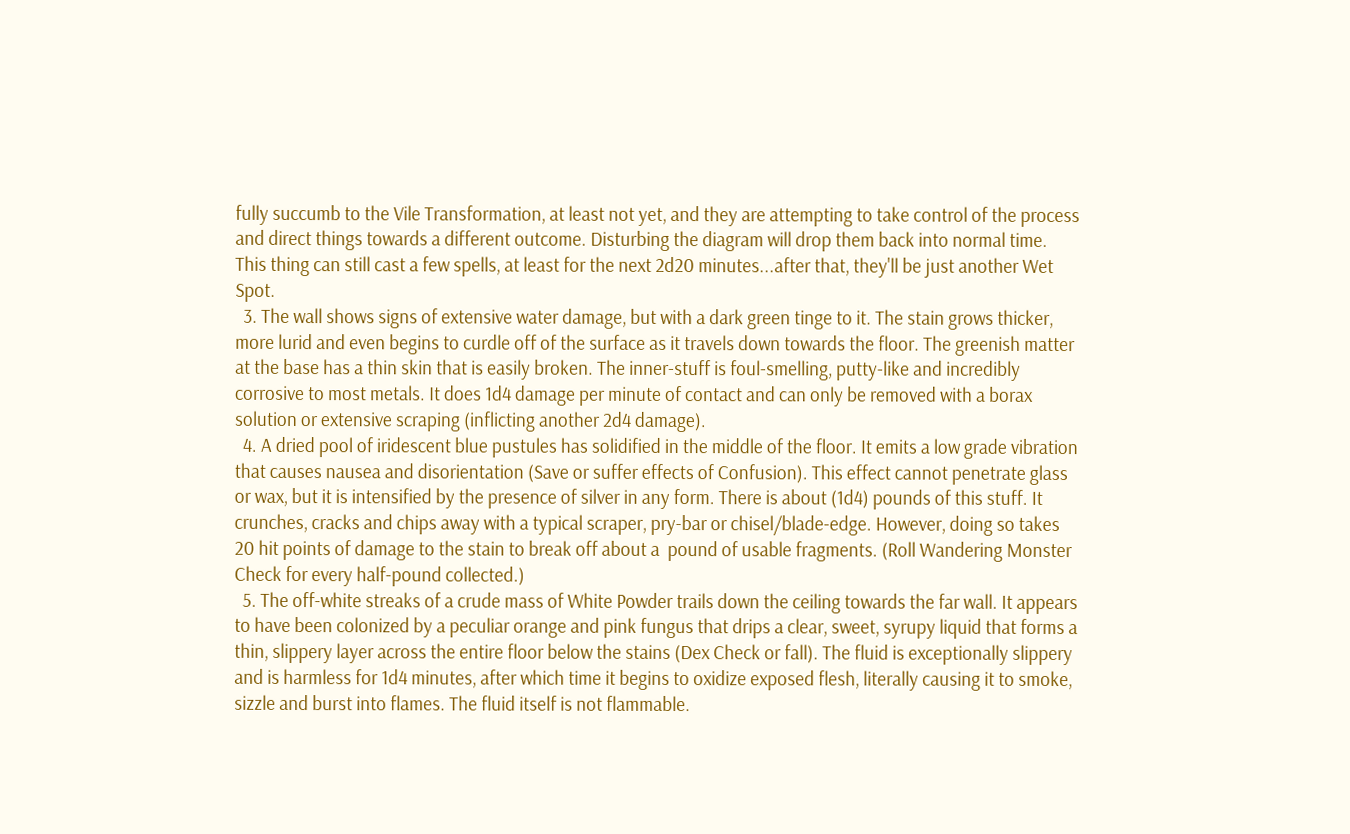fully succumb to the Vile Transformation, at least not yet, and they are attempting to take control of the process and direct things towards a different outcome. Disturbing the diagram will drop them back into normal time. This thing can still cast a few spells, at least for the next 2d20 minutes...after that, they'll be just another Wet Spot.
  3. The wall shows signs of extensive water damage, but with a dark green tinge to it. The stain grows thicker, more lurid and even begins to curdle off of the surface as it travels down towards the floor. The greenish matter at the base has a thin skin that is easily broken. The inner-stuff is foul-smelling, putty-like and incredibly corrosive to most metals. It does 1d4 damage per minute of contact and can only be removed with a borax solution or extensive scraping (inflicting another 2d4 damage).
  4. A dried pool of iridescent blue pustules has solidified in the middle of the floor. It emits a low grade vibration that causes nausea and disorientation (Save or suffer effects of Confusion). This effect cannot penetrate glass or wax, but it is intensified by the presence of silver in any form. There is about (1d4) pounds of this stuff. It crunches, cracks and chips away with a typical scraper, pry-bar or chisel/blade-edge. However, doing so takes 20 hit points of damage to the stain to break off about a  pound of usable fragments. (Roll Wandering Monster Check for every half-pound collected.)
  5. The off-white streaks of a crude mass of White Powder trails down the ceiling towards the far wall. It appears to have been colonized by a peculiar orange and pink fungus that drips a clear, sweet, syrupy liquid that forms a thin, slippery layer across the entire floor below the stains (Dex Check or fall). The fluid is exceptionally slippery and is harmless for 1d4 minutes, after which time it begins to oxidize exposed flesh, literally causing it to smoke, sizzle and burst into flames. The fluid itself is not flammable.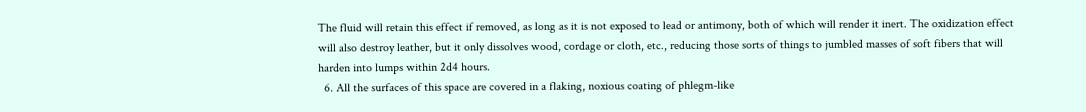The fluid will retain this effect if removed, as long as it is not exposed to lead or antimony, both of which will render it inert. The oxidization effect will also destroy leather, but it only dissolves wood, cordage or cloth, etc., reducing those sorts of things to jumbled masses of soft fibers that will harden into lumps within 2d4 hours.
  6. All the surfaces of this space are covered in a flaking, noxious coating of phlegm-like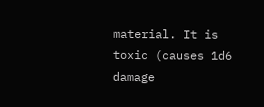material. It is toxic (causes 1d6 damage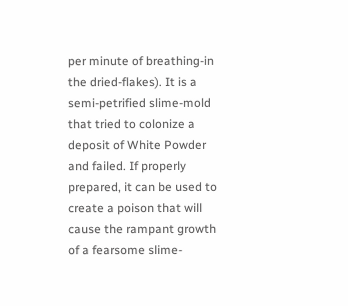per minute of breathing-in the dried-flakes). It is a semi-petrified slime-mold that tried to colonize a deposit of White Powder and failed. If properly prepared, it can be used to create a poison that will cause the rampant growth of a fearsome slime-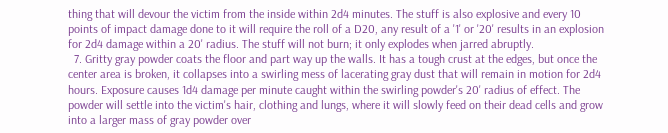thing that will devour the victim from the inside within 2d4 minutes. The stuff is also explosive and every 10 points of impact damage done to it will require the roll of a D20, any result of a '1' or '20' results in an explosion for 2d4 damage within a 20' radius. The stuff will not burn; it only explodes when jarred abruptly.
  7. Gritty gray powder coats the floor and part way up the walls. It has a tough crust at the edges, but once the center area is broken, it collapses into a swirling mess of lacerating gray dust that will remain in motion for 2d4 hours. Exposure causes 1d4 damage per minute caught within the swirling powder's 20' radius of effect. The powder will settle into the victim's hair, clothing and lungs, where it will slowly feed on their dead cells and grow into a larger mass of gray powder over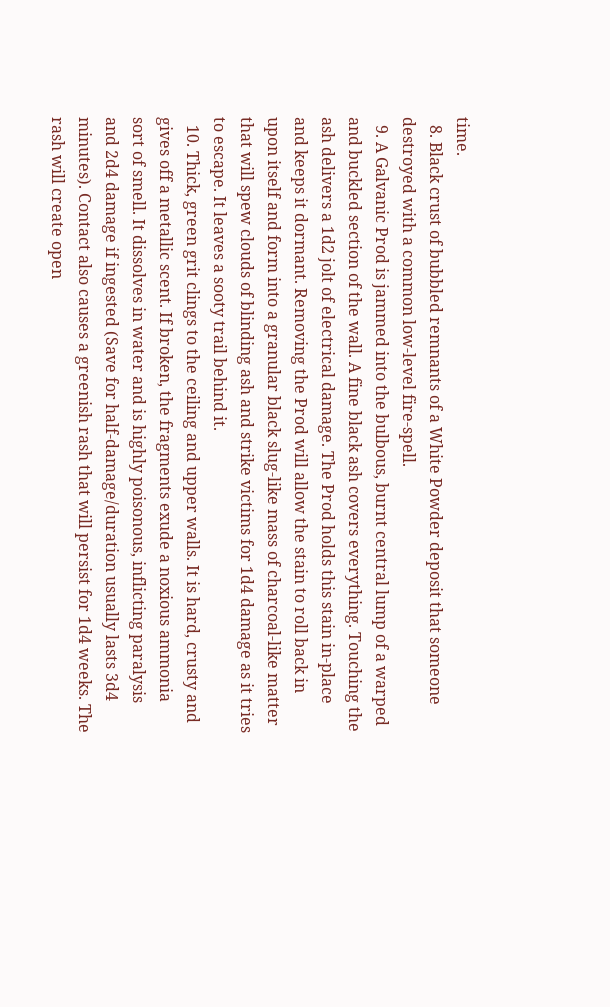time.
  8. Black crust of bubbled remnants of a White Powder deposit that someone destroyed with a common low-level fire-spell.
  9. A Galvanic Prod is jammed into the bulbous, burnt central lump of a warped and buckled section of the wall. A fine black ash covers everything. Touching the ash delivers a 1d2 jolt of electrical damage. The Prod holds this stain in-place and keeps it dormant. Removing the Prod will allow the stain to roll back in upon itself and form into a granular black slug-like mass of charcoal-like matter that will spew clouds of blinding ash and strike victims for 1d4 damage as it tries to escape. It leaves a sooty trail behind it.
  10. Thick, green grit clings to the ceiling and upper walls. It is hard, crusty and gives off a metallic scent. If broken, the fragments exude a noxious ammonia sort of smell. It dissolves in water and is highly poisonous, inflicting paralysis and 2d4 damage if ingested (Save for half-damage/duration usually lasts 3d4 minutes). Contact also causes a greenish rash that will persist for 1d4 weeks. The rash will create open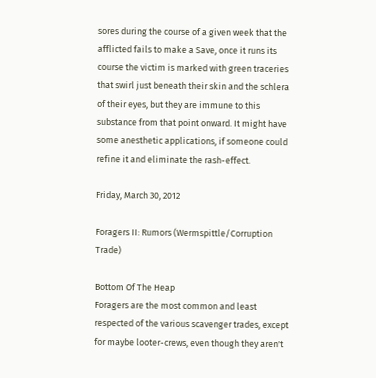sores during the course of a given week that the afflicted fails to make a Save, once it runs its course the victim is marked with green traceries that swirl just beneath their skin and the schlera of their eyes, but they are immune to this substance from that point onward. It might have some anesthetic applications, if someone could refine it and eliminate the rash-effect.

Friday, March 30, 2012

Foragers II: Rumors (Wermspittle/Corruption Trade)

Bottom Of The Heap
Foragers are the most common and least respected of the various scavenger trades, except for maybe looter-crews, even though they aren't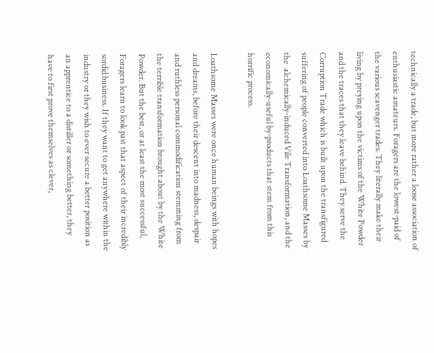technically a trade, but more rather a loose association of enthusiastic amateurs. Foragers are the lowest-paid of the various scavenger trades. They literally make their living by preying upon the victims of the White Powder and the traces that they leave behind. They serve the Corruption Trade which is built upon the transfigured suffering of people converted into Loathsome Masses by the  alchemically-induced Vile Transformation, and the economically-useful by-products that stem from this horrific process.

Loathsome Masses were once human beings with hopes and dreams, before their descent into madness, despair and ruthless personal commodification stemming from the terrible transformation brought about by the White Powder. But the best, or at least the most successful, Foragers learn to look past that aspect of their incredibly sordid business. If they want to get anywhere within the industry or they wish to ever secure a better position as an apprentice to a distiller or something better, they have to first prove themselves as clever,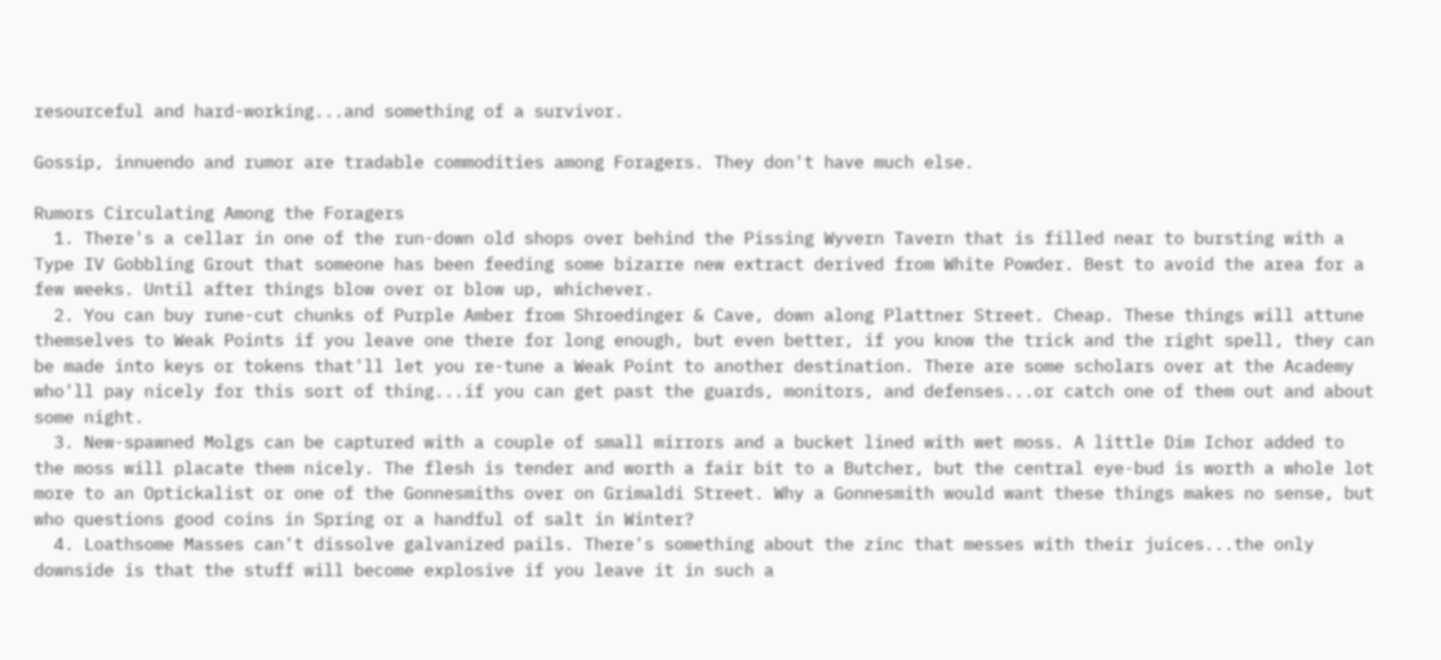resourceful and hard-working...and something of a survivor.

Gossip, innuendo and rumor are tradable commodities among Foragers. They don't have much else.

Rumors Circulating Among the Foragers
  1. There's a cellar in one of the run-down old shops over behind the Pissing Wyvern Tavern that is filled near to bursting with a Type IV Gobbling Grout that someone has been feeding some bizarre new extract derived from White Powder. Best to avoid the area for a few weeks. Until after things blow over or blow up, whichever.
  2. You can buy rune-cut chunks of Purple Amber from Shroedinger & Cave, down along Plattner Street. Cheap. These things will attune themselves to Weak Points if you leave one there for long enough, but even better, if you know the trick and the right spell, they can be made into keys or tokens that'll let you re-tune a Weak Point to another destination. There are some scholars over at the Academy who'll pay nicely for this sort of thing...if you can get past the guards, monitors, and defenses...or catch one of them out and about some night.
  3. New-spawned Molgs can be captured with a couple of small mirrors and a bucket lined with wet moss. A little Dim Ichor added to the moss will placate them nicely. The flesh is tender and worth a fair bit to a Butcher, but the central eye-bud is worth a whole lot more to an Optickalist or one of the Gonnesmiths over on Grimaldi Street. Why a Gonnesmith would want these things makes no sense, but who questions good coins in Spring or a handful of salt in Winter?
  4. Loathsome Masses can't dissolve galvanized pails. There's something about the zinc that messes with their juices...the only downside is that the stuff will become explosive if you leave it in such a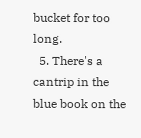bucket for too long.
  5. There's a cantrip in the blue book on the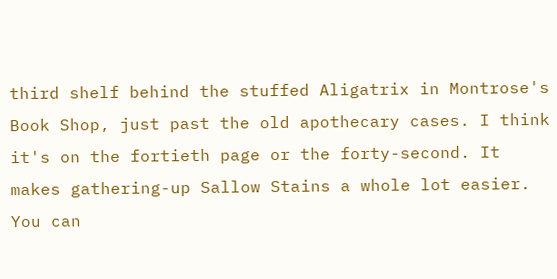third shelf behind the stuffed Aligatrix in Montrose's Book Shop, just past the old apothecary cases. I think it's on the fortieth page or the forty-second. It makes gathering-up Sallow Stains a whole lot easier. You can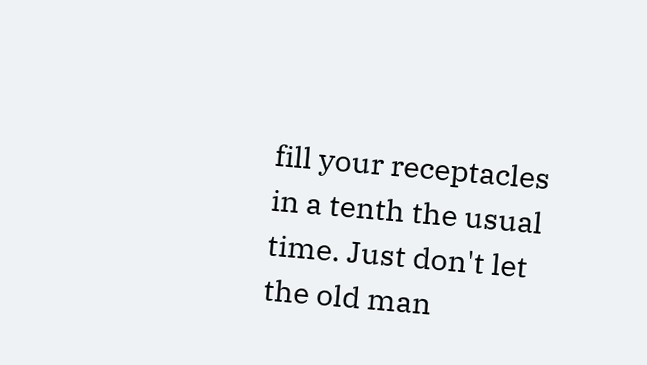fill your receptacles in a tenth the usual time. Just don't let the old man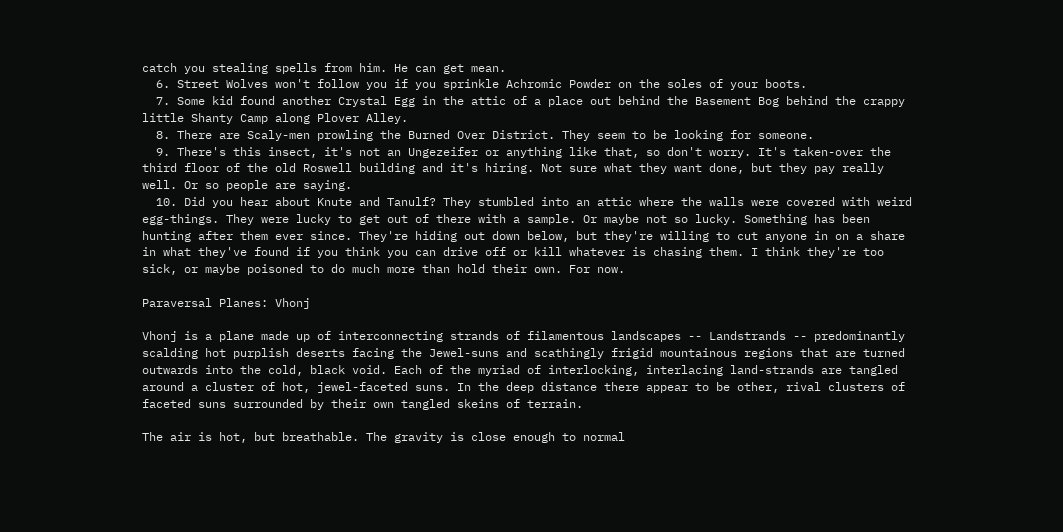catch you stealing spells from him. He can get mean.
  6. Street Wolves won't follow you if you sprinkle Achromic Powder on the soles of your boots.
  7. Some kid found another Crystal Egg in the attic of a place out behind the Basement Bog behind the crappy little Shanty Camp along Plover Alley.
  8. There are Scaly-men prowling the Burned Over District. They seem to be looking for someone.
  9. There's this insect, it's not an Ungezeifer or anything like that, so don't worry. It's taken-over the third floor of the old Roswell building and it's hiring. Not sure what they want done, but they pay really well. Or so people are saying.
  10. Did you hear about Knute and Tanulf? They stumbled into an attic where the walls were covered with weird egg-things. They were lucky to get out of there with a sample. Or maybe not so lucky. Something has been hunting after them ever since. They're hiding out down below, but they're willing to cut anyone in on a share in what they've found if you think you can drive off or kill whatever is chasing them. I think they're too sick, or maybe poisoned to do much more than hold their own. For now.

Paraversal Planes: Vhonj

Vhonj is a plane made up of interconnecting strands of filamentous landscapes -- Landstrands -- predominantly scalding hot purplish deserts facing the Jewel-suns and scathingly frigid mountainous regions that are turned outwards into the cold, black void. Each of the myriad of interlocking, interlacing land-strands are tangled around a cluster of hot, jewel-faceted suns. In the deep distance there appear to be other, rival clusters of faceted suns surrounded by their own tangled skeins of terrain.

The air is hot, but breathable. The gravity is close enough to normal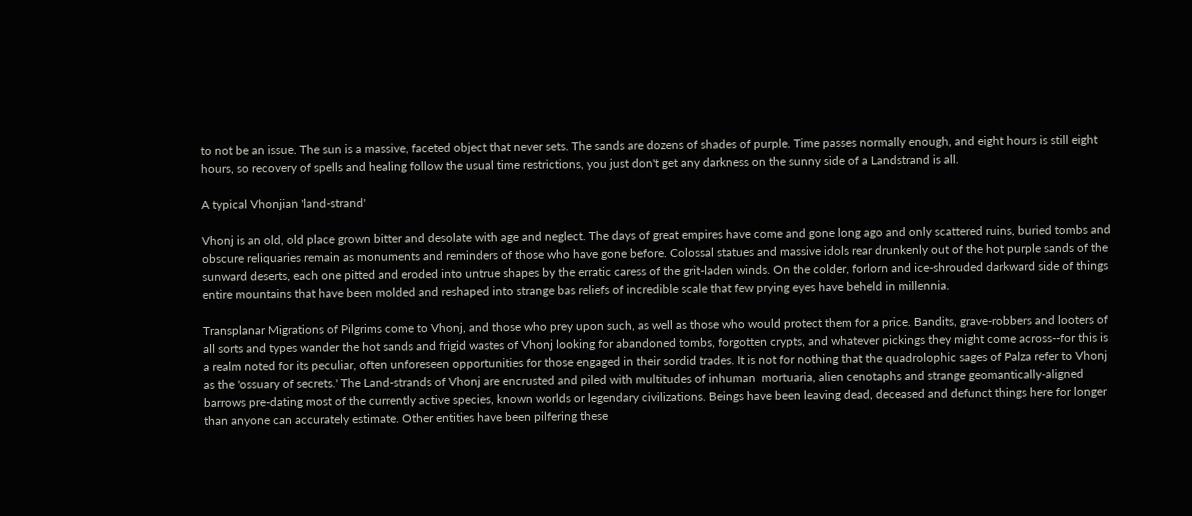to not be an issue. The sun is a massive, faceted object that never sets. The sands are dozens of shades of purple. Time passes normally enough, and eight hours is still eight hours, so recovery of spells and healing follow the usual time restrictions, you just don't get any darkness on the sunny side of a Landstrand is all.

A typical Vhonjian 'land-strand'

Vhonj is an old, old place grown bitter and desolate with age and neglect. The days of great empires have come and gone long ago and only scattered ruins, buried tombs and obscure reliquaries remain as monuments and reminders of those who have gone before. Colossal statues and massive idols rear drunkenly out of the hot purple sands of the sunward deserts, each one pitted and eroded into untrue shapes by the erratic caress of the grit-laden winds. On the colder, forlorn and ice-shrouded darkward side of things entire mountains that have been molded and reshaped into strange bas reliefs of incredible scale that few prying eyes have beheld in millennia.

Transplanar Migrations of Pilgrims come to Vhonj, and those who prey upon such, as well as those who would protect them for a price. Bandits, grave-robbers and looters of all sorts and types wander the hot sands and frigid wastes of Vhonj looking for abandoned tombs, forgotten crypts, and whatever pickings they might come across--for this is a realm noted for its peculiar, often unforeseen opportunities for those engaged in their sordid trades. It is not for nothing that the quadrolophic sages of Palza refer to Vhonj as the 'ossuary of secrets.' The Land-strands of Vhonj are encrusted and piled with multitudes of inhuman  mortuaria, alien cenotaphs and strange geomantically-aligned  barrows pre-dating most of the currently active species, known worlds or legendary civilizations. Beings have been leaving dead, deceased and defunct things here for longer than anyone can accurately estimate. Other entities have been pilfering these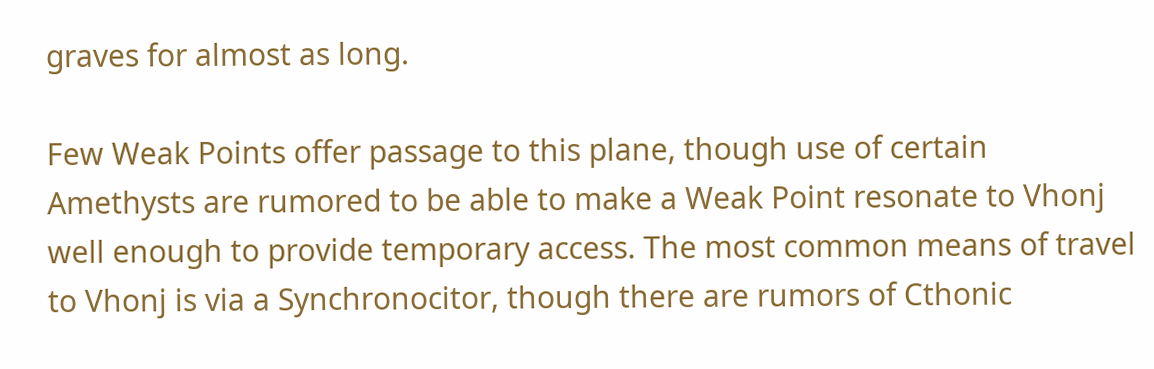graves for almost as long.

Few Weak Points offer passage to this plane, though use of certain Amethysts are rumored to be able to make a Weak Point resonate to Vhonj well enough to provide temporary access. The most common means of travel to Vhonj is via a Synchronocitor, though there are rumors of Cthonic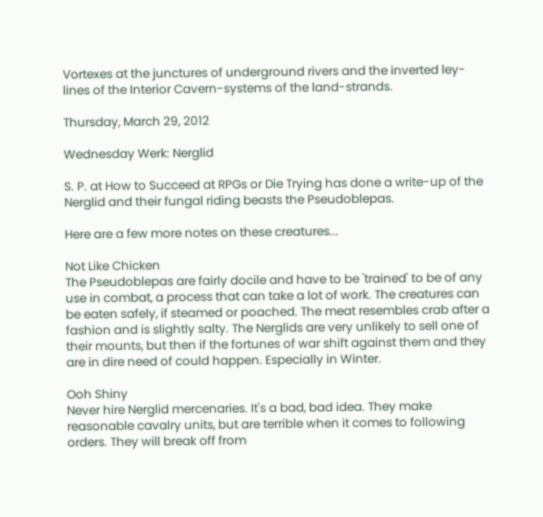Vortexes at the junctures of underground rivers and the inverted ley-lines of the Interior Cavern-systems of the land-strands.

Thursday, March 29, 2012

Wednesday Werk: Nerglid

S. P. at How to Succeed at RPGs or Die Trying has done a write-up of the Nerglid and their fungal riding beasts the Pseudoblepas.

Here are a few more notes on these creatures...

Not Like Chicken
The Pseudoblepas are fairly docile and have to be 'trained' to be of any use in combat, a process that can take a lot of work. The creatures can be eaten safely, if steamed or poached. The meat resembles crab after a fashion and is slightly salty. The Nerglids are very unlikely to sell one of their mounts, but then if the fortunes of war shift against them and they are in dire need of could happen. Especially in Winter.

Ooh Shiny
Never hire Nerglid mercenaries. It's a bad, bad idea. They make reasonable cavalry units, but are terrible when it comes to following orders. They will break off from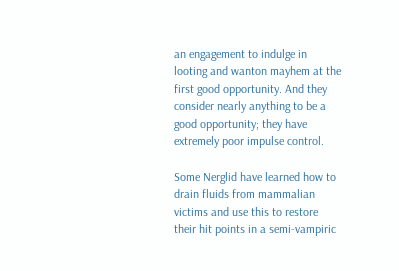an engagement to indulge in looting and wanton mayhem at the first good opportunity. And they consider nearly anything to be a good opportunity; they have extremely poor impulse control.

Some Nerglid have learned how to drain fluids from mammalian victims and use this to restore their hit points in a semi-vampiric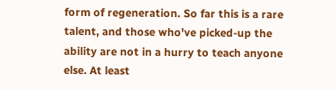form of regeneration. So far this is a rare talent, and those who've picked-up the ability are not in a hurry to teach anyone else. At least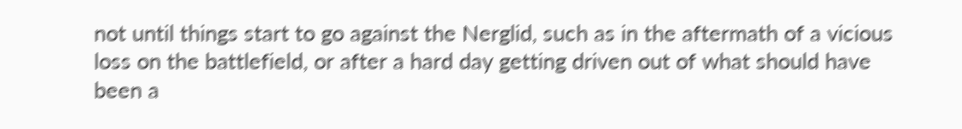not until things start to go against the Nerglid, such as in the aftermath of a vicious loss on the battlefield, or after a hard day getting driven out of what should have been a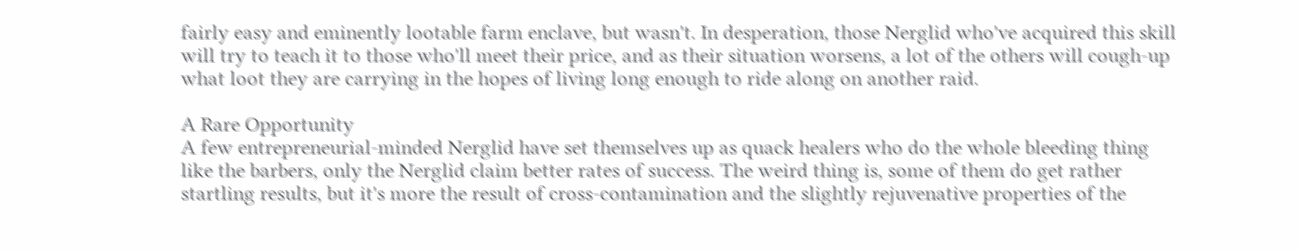fairly easy and eminently lootable farm enclave, but wasn't. In desperation, those Nerglid who've acquired this skill will try to teach it to those who'll meet their price, and as their situation worsens, a lot of the others will cough-up what loot they are carrying in the hopes of living long enough to ride along on another raid.

A Rare Opportunity
A few entrepreneurial-minded Nerglid have set themselves up as quack healers who do the whole bleeding thing like the barbers, only the Nerglid claim better rates of success. The weird thing is, some of them do get rather startling results, but it's more the result of cross-contamination and the slightly rejuvenative properties of the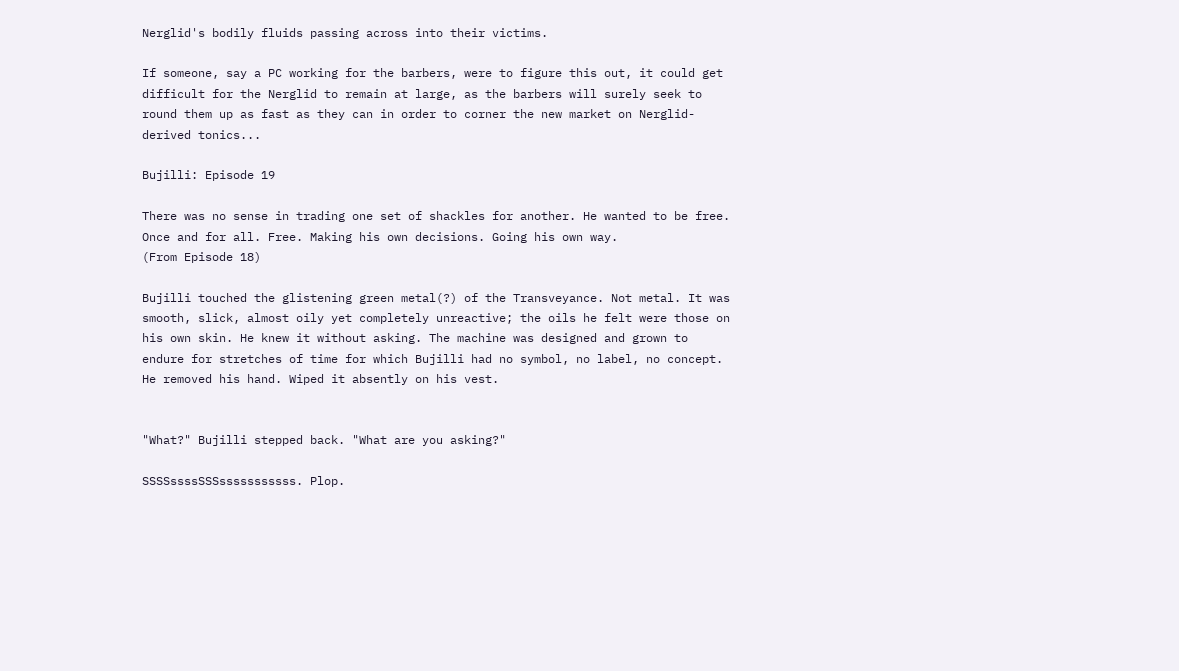Nerglid's bodily fluids passing across into their victims.

If someone, say a PC working for the barbers, were to figure this out, it could get difficult for the Nerglid to remain at large, as the barbers will surely seek to round them up as fast as they can in order to corner the new market on Nerglid-derived tonics...

Bujilli: Episode 19

There was no sense in trading one set of shackles for another. He wanted to be free. Once and for all. Free. Making his own decisions. Going his own way.
(From Episode 18)

Bujilli touched the glistening green metal(?) of the Transveyance. Not metal. It was smooth, slick, almost oily yet completely unreactive; the oils he felt were those on his own skin. He knew it without asking. The machine was designed and grown to endure for stretches of time for which Bujilli had no symbol, no label, no concept. He removed his hand. Wiped it absently on his vest.


"What?" Bujilli stepped back. "What are you asking?"

SSSSssssSSSsssssssssss. Plop.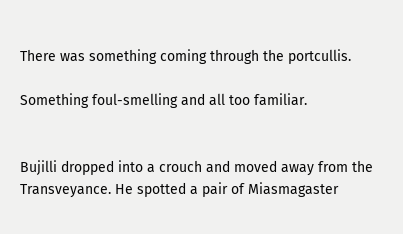There was something coming through the portcullis.

Something foul-smelling and all too familiar.


Bujilli dropped into a crouch and moved away from the Transveyance. He spotted a pair of Miasmagaster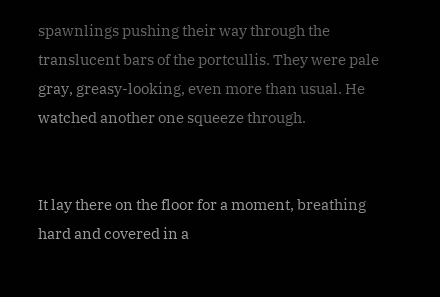spawnlings pushing their way through the translucent bars of the portcullis. They were pale gray, greasy-looking, even more than usual. He watched another one squeeze through.


It lay there on the floor for a moment, breathing hard and covered in a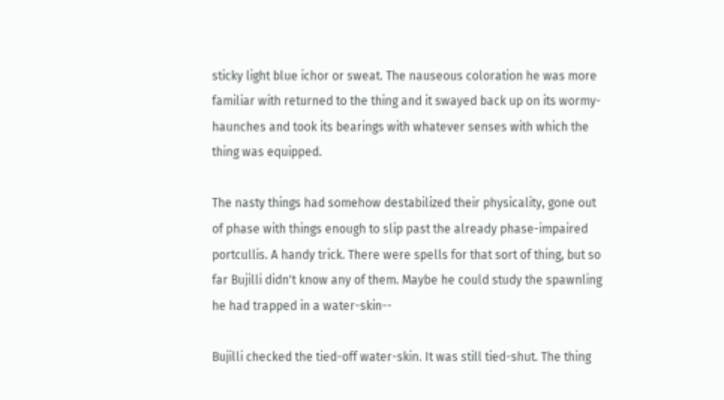sticky light blue ichor or sweat. The nauseous coloration he was more familiar with returned to the thing and it swayed back up on its wormy-haunches and took its bearings with whatever senses with which the thing was equipped.

The nasty things had somehow destabilized their physicality, gone out of phase with things enough to slip past the already phase-impaired portcullis. A handy trick. There were spells for that sort of thing, but so far Bujilli didn't know any of them. Maybe he could study the spawnling he had trapped in a water-skin--

Bujilli checked the tied-off water-skin. It was still tied-shut. The thing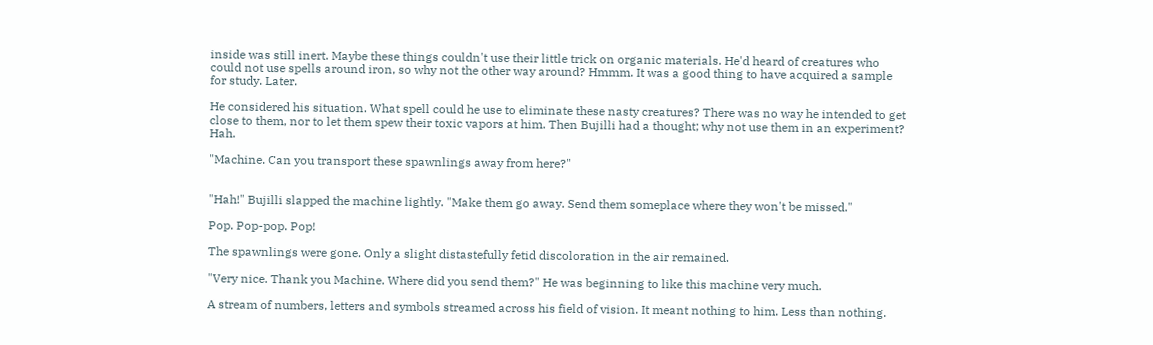inside was still inert. Maybe these things couldn't use their little trick on organic materials. He'd heard of creatures who could not use spells around iron, so why not the other way around? Hmmm. It was a good thing to have acquired a sample for study. Later.

He considered his situation. What spell could he use to eliminate these nasty creatures? There was no way he intended to get close to them, nor to let them spew their toxic vapors at him. Then Bujilli had a thought; why not use them in an experiment? Hah.

"Machine. Can you transport these spawnlings away from here?"


"Hah!" Bujilli slapped the machine lightly. "Make them go away. Send them someplace where they won't be missed."

Pop. Pop-pop. Pop!

The spawnlings were gone. Only a slight distastefully fetid discoloration in the air remained.

"Very nice. Thank you Machine. Where did you send them?" He was beginning to like this machine very much.

A stream of numbers, letters and symbols streamed across his field of vision. It meant nothing to him. Less than nothing.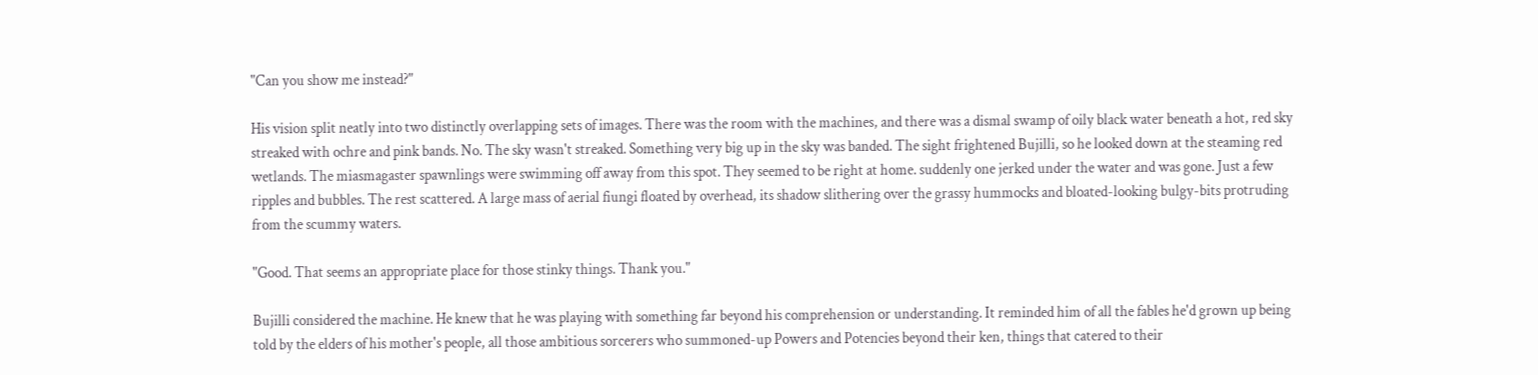"Can you show me instead?"

His vision split neatly into two distinctly overlapping sets of images. There was the room with the machines, and there was a dismal swamp of oily black water beneath a hot, red sky streaked with ochre and pink bands. No. The sky wasn't streaked. Something very big up in the sky was banded. The sight frightened Bujilli, so he looked down at the steaming red wetlands. The miasmagaster spawnlings were swimming off away from this spot. They seemed to be right at home. suddenly one jerked under the water and was gone. Just a few ripples and bubbles. The rest scattered. A large mass of aerial fiungi floated by overhead, its shadow slithering over the grassy hummocks and bloated-looking bulgy-bits protruding from the scummy waters.

"Good. That seems an appropriate place for those stinky things. Thank you."

Bujilli considered the machine. He knew that he was playing with something far beyond his comprehension or understanding. It reminded him of all the fables he'd grown up being told by the elders of his mother's people, all those ambitious sorcerers who summoned-up Powers and Potencies beyond their ken, things that catered to their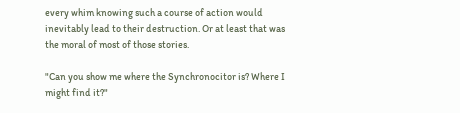every whim knowing such a course of action would inevitably lead to their destruction. Or at least that was the moral of most of those stories.

"Can you show me where the Synchronocitor is? Where I might find it?"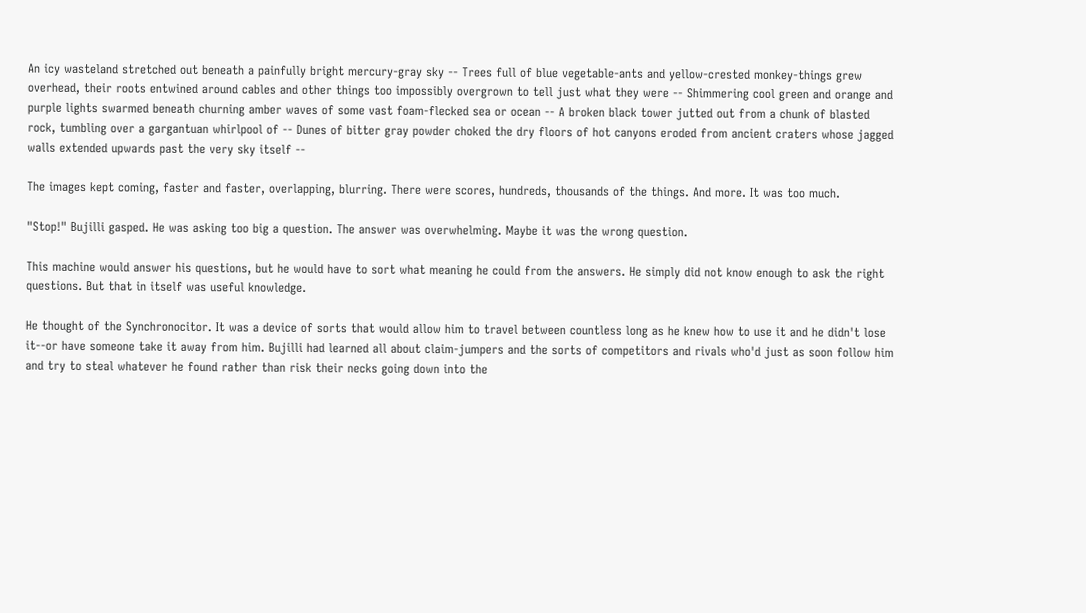An icy wasteland stretched out beneath a painfully bright mercury-gray sky -- Trees full of blue vegetable-ants and yellow-crested monkey-things grew overhead, their roots entwined around cables and other things too impossibly overgrown to tell just what they were -- Shimmering cool green and orange and purple lights swarmed beneath churning amber waves of some vast foam-flecked sea or ocean -- A broken black tower jutted out from a chunk of blasted rock, tumbling over a gargantuan whirlpool of -- Dunes of bitter gray powder choked the dry floors of hot canyons eroded from ancient craters whose jagged walls extended upwards past the very sky itself --

The images kept coming, faster and faster, overlapping, blurring. There were scores, hundreds, thousands of the things. And more. It was too much.

"Stop!" Bujilli gasped. He was asking too big a question. The answer was overwhelming. Maybe it was the wrong question.

This machine would answer his questions, but he would have to sort what meaning he could from the answers. He simply did not know enough to ask the right questions. But that in itself was useful knowledge.

He thought of the Synchronocitor. It was a device of sorts that would allow him to travel between countless long as he knew how to use it and he didn't lose it--or have someone take it away from him. Bujilli had learned all about claim-jumpers and the sorts of competitors and rivals who'd just as soon follow him and try to steal whatever he found rather than risk their necks going down into the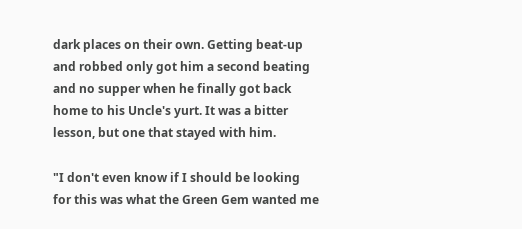dark places on their own. Getting beat-up and robbed only got him a second beating and no supper when he finally got back home to his Uncle's yurt. It was a bitter lesson, but one that stayed with him.

"I don't even know if I should be looking for this was what the Green Gem wanted me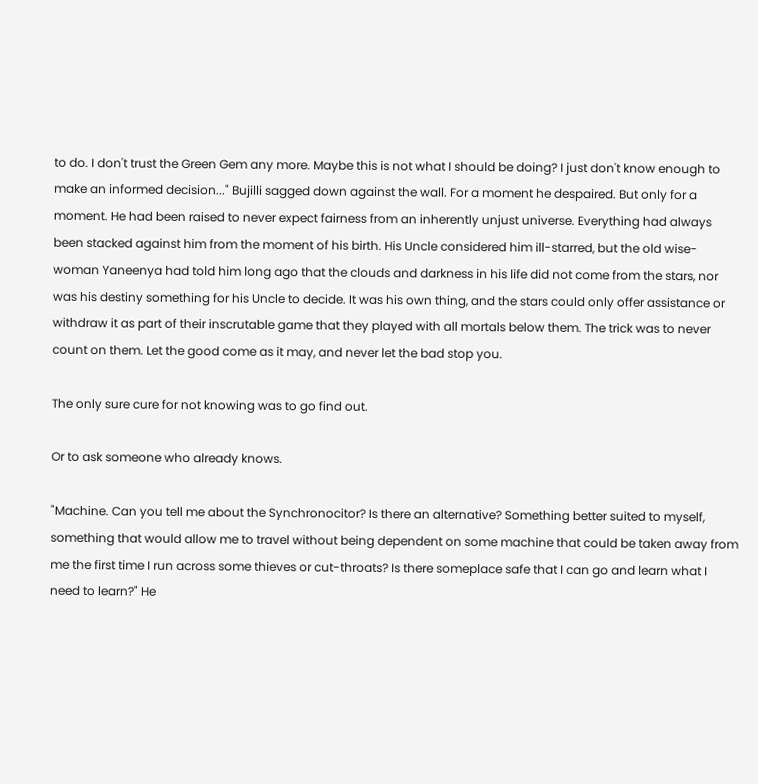to do. I don't trust the Green Gem any more. Maybe this is not what I should be doing? I just don't know enough to make an informed decision..." Bujilli sagged down against the wall. For a moment he despaired. But only for a moment. He had been raised to never expect fairness from an inherently unjust universe. Everything had always been stacked against him from the moment of his birth. His Uncle considered him ill-starred, but the old wise-woman Yaneenya had told him long ago that the clouds and darkness in his life did not come from the stars, nor was his destiny something for his Uncle to decide. It was his own thing, and the stars could only offer assistance or withdraw it as part of their inscrutable game that they played with all mortals below them. The trick was to never count on them. Let the good come as it may, and never let the bad stop you.

The only sure cure for not knowing was to go find out.

Or to ask someone who already knows.

"Machine. Can you tell me about the Synchronocitor? Is there an alternative? Something better suited to myself, something that would allow me to travel without being dependent on some machine that could be taken away from me the first time I run across some thieves or cut-throats? Is there someplace safe that I can go and learn what I need to learn?" He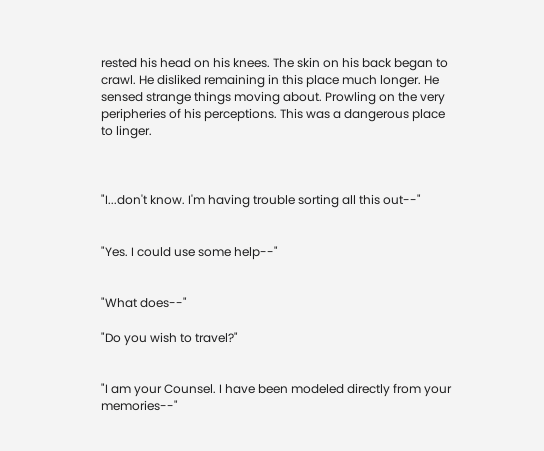rested his head on his knees. The skin on his back began to crawl. He disliked remaining in this place much longer. He sensed strange things moving about. Prowling on the very peripheries of his perceptions. This was a dangerous place to linger.



"I...don't know. I'm having trouble sorting all this out--"


"Yes. I could use some help--"


"What does--"

"Do you wish to travel?"


"I am your Counsel. I have been modeled directly from your memories--"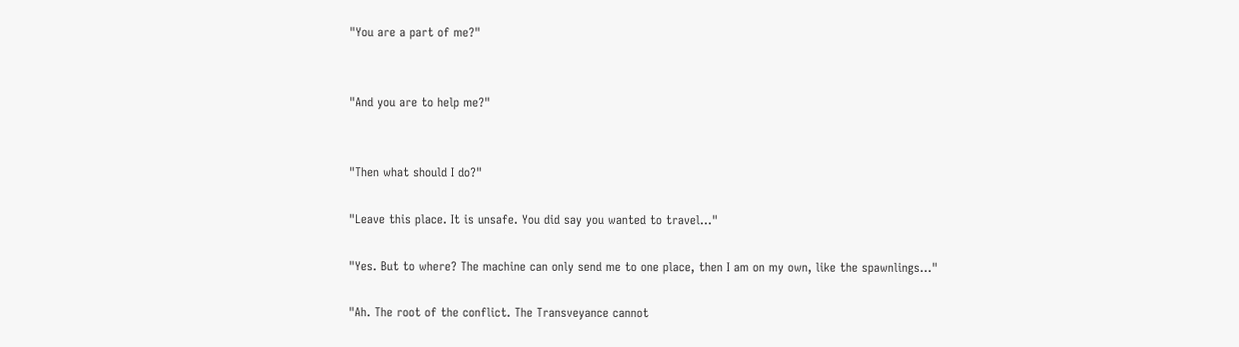"You are a part of me?"


"And you are to help me?"


"Then what should I do?"

"Leave this place. It is unsafe. You did say you wanted to travel..."

"Yes. But to where? The machine can only send me to one place, then I am on my own, like the spawnlings..."

"Ah. The root of the conflict. The Transveyance cannot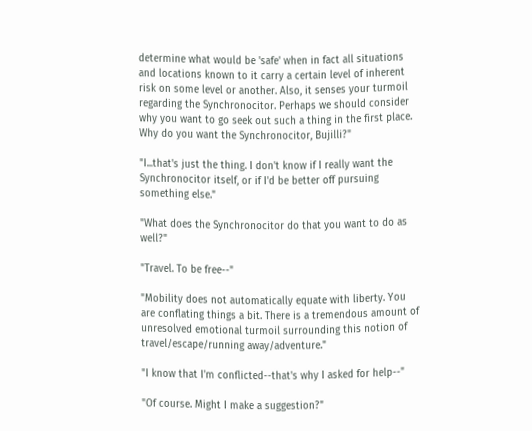determine what would be 'safe' when in fact all situations and locations known to it carry a certain level of inherent risk on some level or another. Also, it senses your turmoil regarding the Synchronocitor. Perhaps we should consider why you want to go seek out such a thing in the first place. Why do you want the Synchronocitor, Bujilli?"

"I...that's just the thing. I don't know if I really want the Synchronocitor itself, or if I'd be better off pursuing something else."

"What does the Synchronocitor do that you want to do as well?"

"Travel. To be free--"

"Mobility does not automatically equate with liberty. You are conflating things a bit. There is a tremendous amount of unresolved emotional turmoil surrounding this notion of travel/escape/running away/adventure."

"I know that I'm conflicted--that's why I asked for help--"

"Of course. Might I make a suggestion?"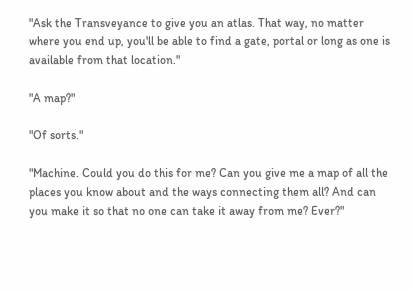"Ask the Transveyance to give you an atlas. That way, no matter where you end up, you'll be able to find a gate, portal or long as one is available from that location."

"A map?"

"Of sorts."

"Machine. Could you do this for me? Can you give me a map of all the places you know about and the ways connecting them all? And can you make it so that no one can take it away from me? Ever?"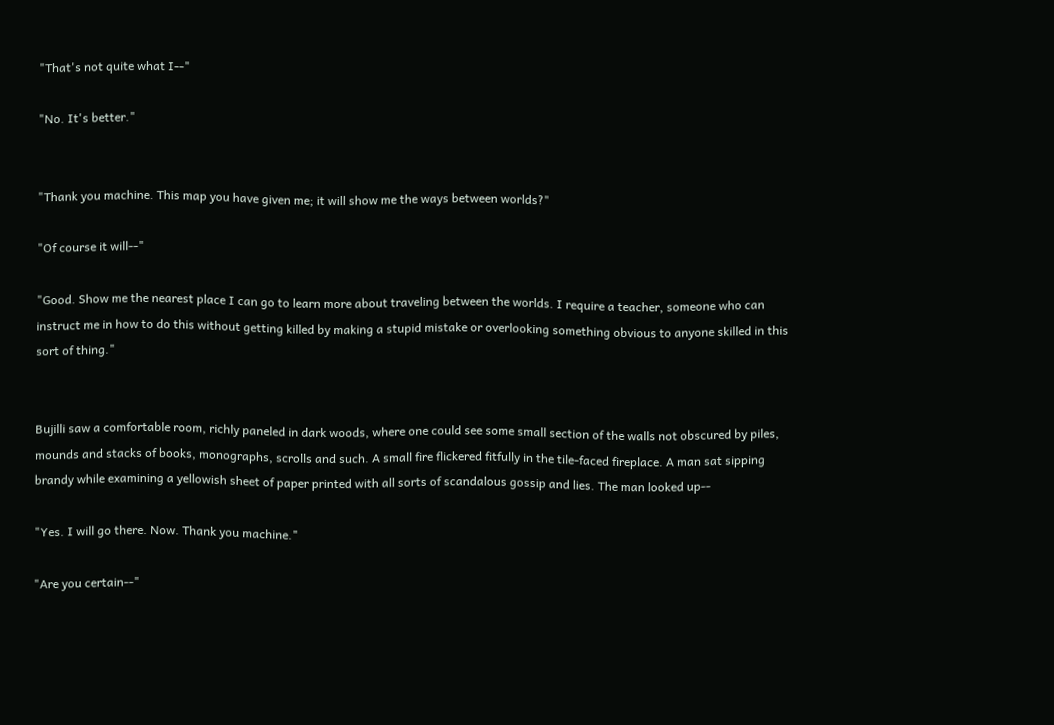"That's not quite what I--"

"No. It's better."


"Thank you machine. This map you have given me; it will show me the ways between worlds?"

"Of course it will--"

"Good. Show me the nearest place I can go to learn more about traveling between the worlds. I require a teacher, someone who can instruct me in how to do this without getting killed by making a stupid mistake or overlooking something obvious to anyone skilled in this sort of thing."


Bujilli saw a comfortable room, richly paneled in dark woods, where one could see some small section of the walls not obscured by piles, mounds and stacks of books, monographs, scrolls and such. A small fire flickered fitfully in the tile-faced fireplace. A man sat sipping brandy while examining a yellowish sheet of paper printed with all sorts of scandalous gossip and lies. The man looked up--

"Yes. I will go there. Now. Thank you machine."

"Are you certain--"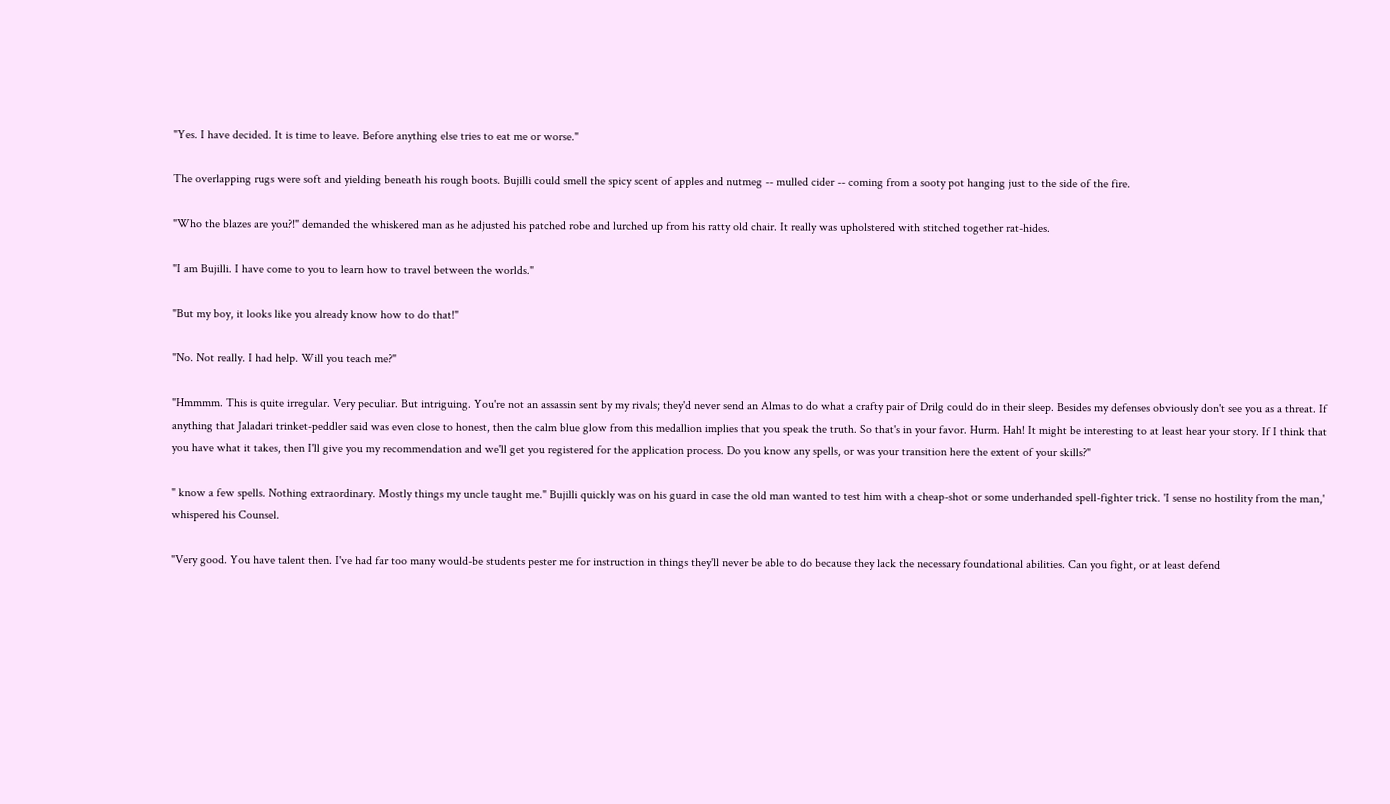"Yes. I have decided. It is time to leave. Before anything else tries to eat me or worse."

The overlapping rugs were soft and yielding beneath his rough boots. Bujilli could smell the spicy scent of apples and nutmeg -- mulled cider -- coming from a sooty pot hanging just to the side of the fire.

"Who the blazes are you?!" demanded the whiskered man as he adjusted his patched robe and lurched up from his ratty old chair. It really was upholstered with stitched together rat-hides.

"I am Bujilli. I have come to you to learn how to travel between the worlds."

"But my boy, it looks like you already know how to do that!"

"No. Not really. I had help. Will you teach me?"

"Hmmmm. This is quite irregular. Very peculiar. But intriguing. You're not an assassin sent by my rivals; they'd never send an Almas to do what a crafty pair of Drilg could do in their sleep. Besides my defenses obviously don't see you as a threat. If anything that Jaladari trinket-peddler said was even close to honest, then the calm blue glow from this medallion implies that you speak the truth. So that's in your favor. Hurm. Hah! It might be interesting to at least hear your story. If I think that you have what it takes, then I'll give you my recommendation and we'll get you registered for the application process. Do you know any spells, or was your transition here the extent of your skills?"

" know a few spells. Nothing extraordinary. Mostly things my uncle taught me." Bujilli quickly was on his guard in case the old man wanted to test him with a cheap-shot or some underhanded spell-fighter trick. 'I sense no hostility from the man,' whispered his Counsel.

"Very good. You have talent then. I've had far too many would-be students pester me for instruction in things they'll never be able to do because they lack the necessary foundational abilities. Can you fight, or at least defend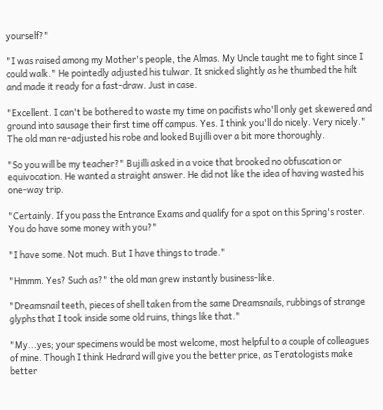yourself?"

"I was raised among my Mother's people, the Almas. My Uncle taught me to fight since I could walk." He pointedly adjusted his tulwar. It snicked slightly as he thumbed the hilt and made it ready for a fast-draw. Just in case.

"Excellent. I can't be bothered to waste my time on pacifists who'll only get skewered and ground into sausage their first time off campus. Yes. I think you'll do nicely. Very nicely." The old man re-adjusted his robe and looked Bujilli over a bit more thoroughly.

"So you will be my teacher?" Bujilli asked in a voice that brooked no obfuscation or equivocation. He wanted a straight answer. He did not like the idea of having wasted his one-way trip.

"Certainly. If you pass the Entrance Exams and qualify for a spot on this Spring's roster. You do have some money with you?"

"I have some. Not much. But I have things to trade."

"Hmmm. Yes? Such as?" the old man grew instantly business-like.

"Dreamsnail teeth, pieces of shell taken from the same Dreamsnails, rubbings of strange glyphs that I took inside some old ruins, things like that."

"My...yes; your specimens would be most welcome, most helpful to a couple of colleagues of mine. Though I think Hedrard will give you the better price, as Teratologists make better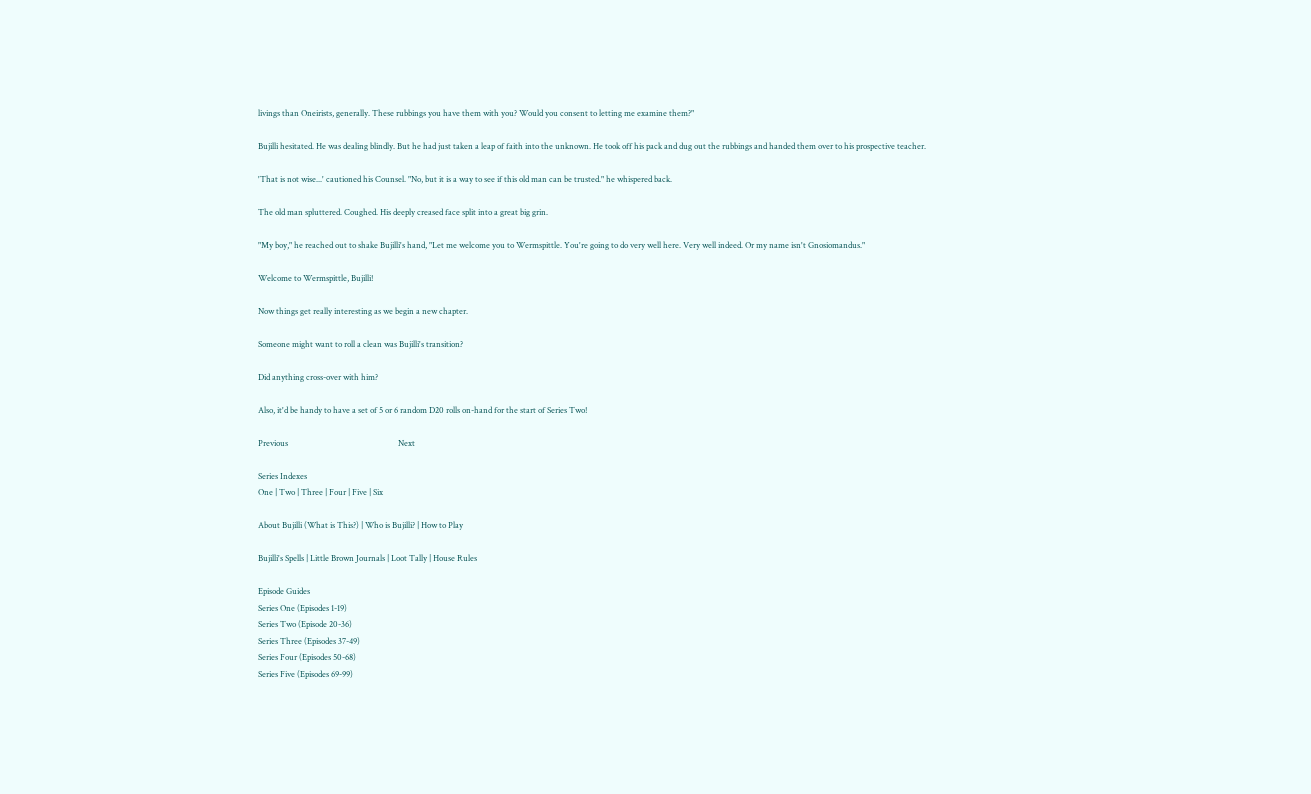livings than Oneirists, generally. These rubbings you have them with you? Would you consent to letting me examine them?"

Bujilli hesitated. He was dealing blindly. But he had just taken a leap of faith into the unknown. He took off his pack and dug out the rubbings and handed them over to his prospective teacher.

'That is not wise...' cautioned his Counsel. "No, but it is a way to see if this old man can be trusted." he whispered back.

The old man spluttered. Coughed. His deeply creased face split into a great big grin.

"My boy," he reached out to shake Bujilli's hand, "Let me welcome you to Wermspittle. You're going to do very well here. Very well indeed. Or my name isn't Gnosiomandus."

Welcome to Wermspittle, Bujilli!

Now things get really interesting as we begin a new chapter.

Someone might want to roll a clean was Bujilli's transition?

Did anything cross-over with him?

Also, it'd be handy to have a set of 5 or 6 random D20 rolls on-hand for the start of Series Two!

Previous                                                       Next

Series Indexes
One | Two | Three | Four | Five | Six

About Bujilli (What is This?) | Who is Bujilli? | How to Play

Bujilli's Spells | Little Brown Journals | Loot Tally | House Rules

Episode Guides
Series One (Episodes 1-19)
Series Two (Episode 20-36)
Series Three (Episodes 37-49)
Series Four (Episodes 50-68)
Series Five (Episodes 69-99)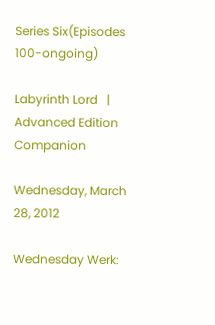Series Six(Episodes 100-ongoing)

Labyrinth Lord   |   Advanced Edition Companion

Wednesday, March 28, 2012

Wednesday Werk: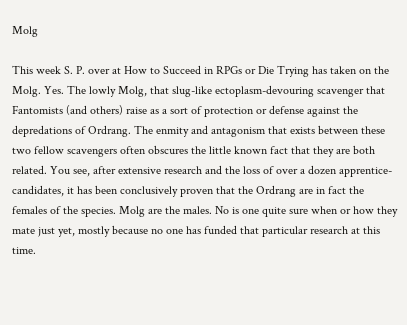Molg

This week S. P. over at How to Succeed in RPGs or Die Trying has taken on the Molg. Yes. The lowly Molg, that slug-like ectoplasm-devouring scavenger that Fantomists (and others) raise as a sort of protection or defense against the depredations of Ordrang. The enmity and antagonism that exists between these two fellow scavengers often obscures the little known fact that they are both related. You see, after extensive research and the loss of over a dozen apprentice-candidates, it has been conclusively proven that the Ordrang are in fact the females of the species. Molg are the males. No is one quite sure when or how they mate just yet, mostly because no one has funded that particular research at this time.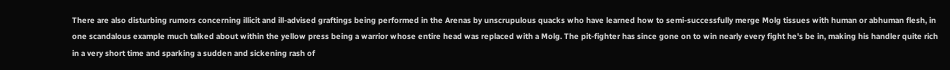There are also disturbing rumors concerning illicit and ill-advised graftings being performed in the Arenas by unscrupulous quacks who have learned how to semi-successfully merge Molg tissues with human or abhuman flesh, in one scandalous example much talked about within the yellow press being a warrior whose entire head was replaced with a Molg. The pit-fighter has since gone on to win nearly every fight he's be in, making his handler quite rich in a very short time and sparking a sudden and sickening rash of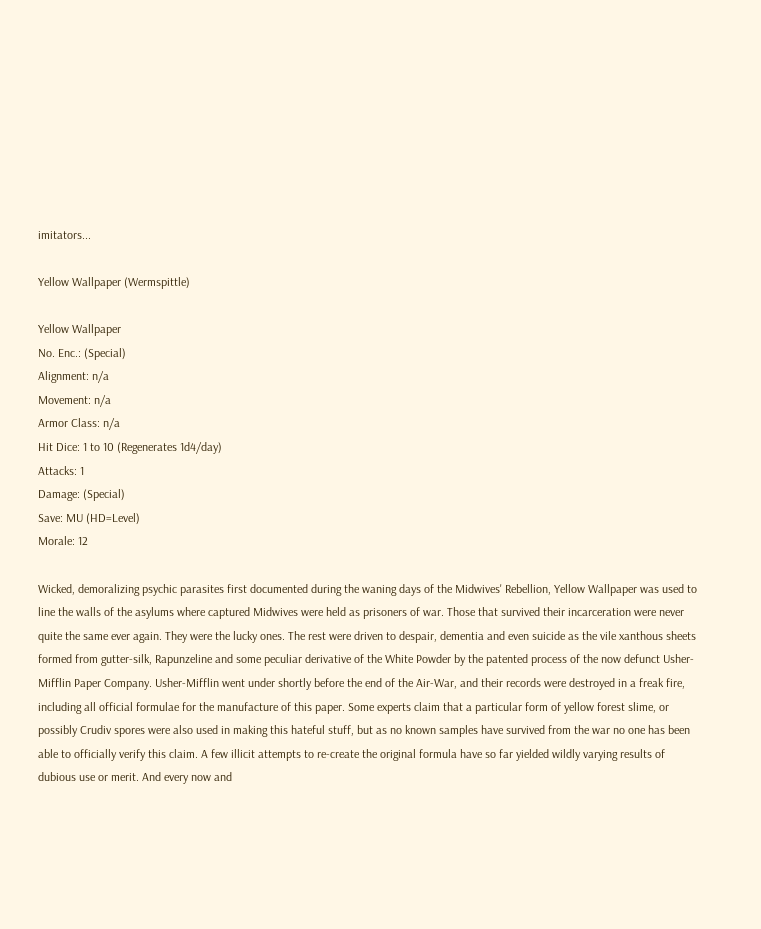imitators...

Yellow Wallpaper (Wermspittle)

Yellow Wallpaper
No. Enc.: (Special)
Alignment: n/a
Movement: n/a
Armor Class: n/a
Hit Dice: 1 to 10 (Regenerates 1d4/day)
Attacks: 1
Damage: (Special)
Save: MU (HD=Level)
Morale: 12

Wicked, demoralizing psychic parasites first documented during the waning days of the Midwives' Rebellion, Yellow Wallpaper was used to line the walls of the asylums where captured Midwives were held as prisoners of war. Those that survived their incarceration were never quite the same ever again. They were the lucky ones. The rest were driven to despair, dementia and even suicide as the vile xanthous sheets formed from gutter-silk, Rapunzeline and some peculiar derivative of the White Powder by the patented process of the now defunct Usher-Mifflin Paper Company. Usher-Mifflin went under shortly before the end of the Air-War, and their records were destroyed in a freak fire, including all official formulae for the manufacture of this paper. Some experts claim that a particular form of yellow forest slime, or possibly Crudiv spores were also used in making this hateful stuff, but as no known samples have survived from the war no one has been able to officially verify this claim. A few illicit attempts to re-create the original formula have so far yielded wildly varying results of dubious use or merit. And every now and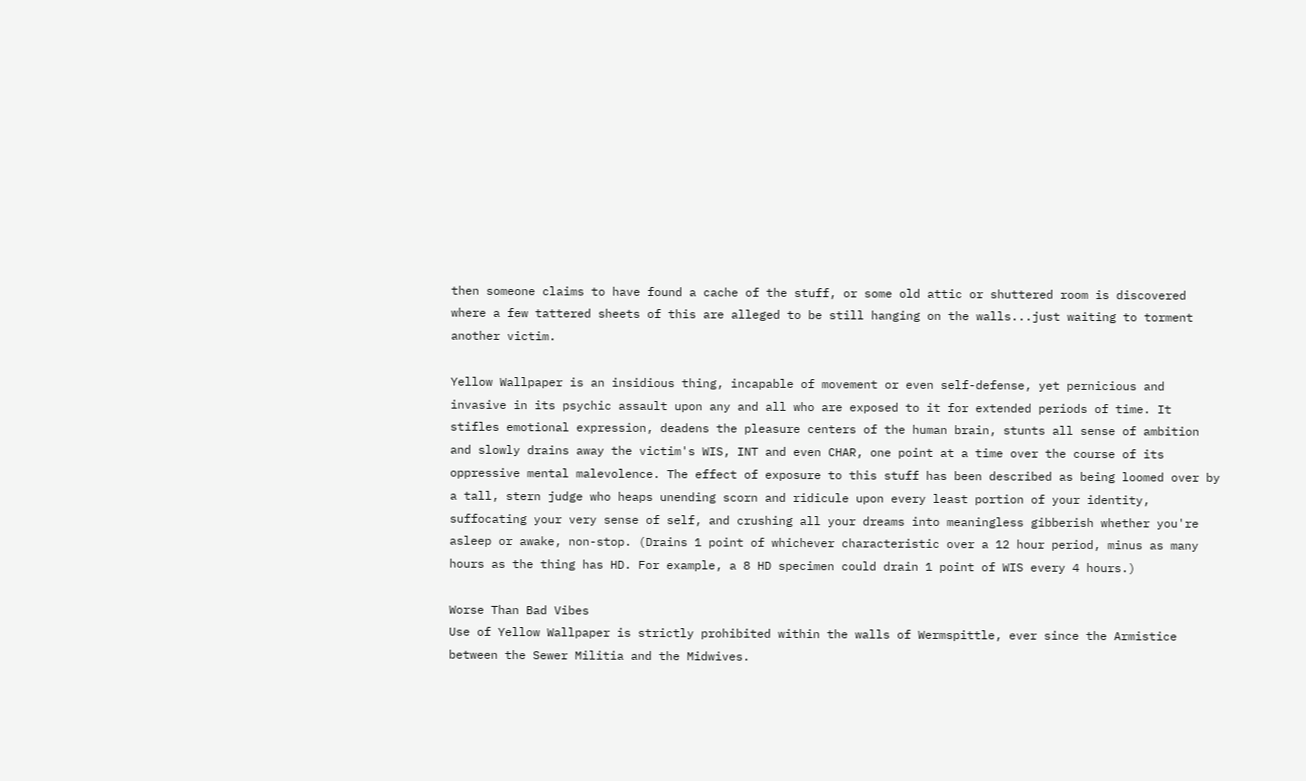then someone claims to have found a cache of the stuff, or some old attic or shuttered room is discovered where a few tattered sheets of this are alleged to be still hanging on the walls...just waiting to torment another victim.

Yellow Wallpaper is an insidious thing, incapable of movement or even self-defense, yet pernicious and invasive in its psychic assault upon any and all who are exposed to it for extended periods of time. It stifles emotional expression, deadens the pleasure centers of the human brain, stunts all sense of ambition and slowly drains away the victim's WIS, INT and even CHAR, one point at a time over the course of its oppressive mental malevolence. The effect of exposure to this stuff has been described as being loomed over by a tall, stern judge who heaps unending scorn and ridicule upon every least portion of your identity, suffocating your very sense of self, and crushing all your dreams into meaningless gibberish whether you're asleep or awake, non-stop. (Drains 1 point of whichever characteristic over a 12 hour period, minus as many hours as the thing has HD. For example, a 8 HD specimen could drain 1 point of WIS every 4 hours.)

Worse Than Bad Vibes
Use of Yellow Wallpaper is strictly prohibited within the walls of Wermspittle, ever since the Armistice between the Sewer Militia and the Midwives.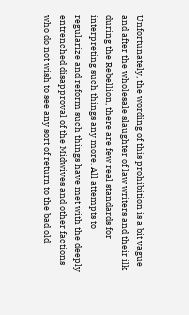Unfortunately, the wording of this prohibition is a bit vague and after the wholesale slaughter of law writers and their ilk during the Rebellion, there are few real standards for interpreting such things any more. All attempts to regularize and reform such things have met with the deeply entrenched disapproval of the Midwives and other factions who do not wish to see any sort of return to the bad old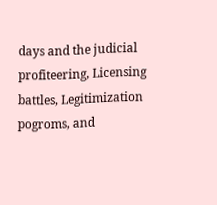days and the judicial profiteering, Licensing battles, Legitimization pogroms, and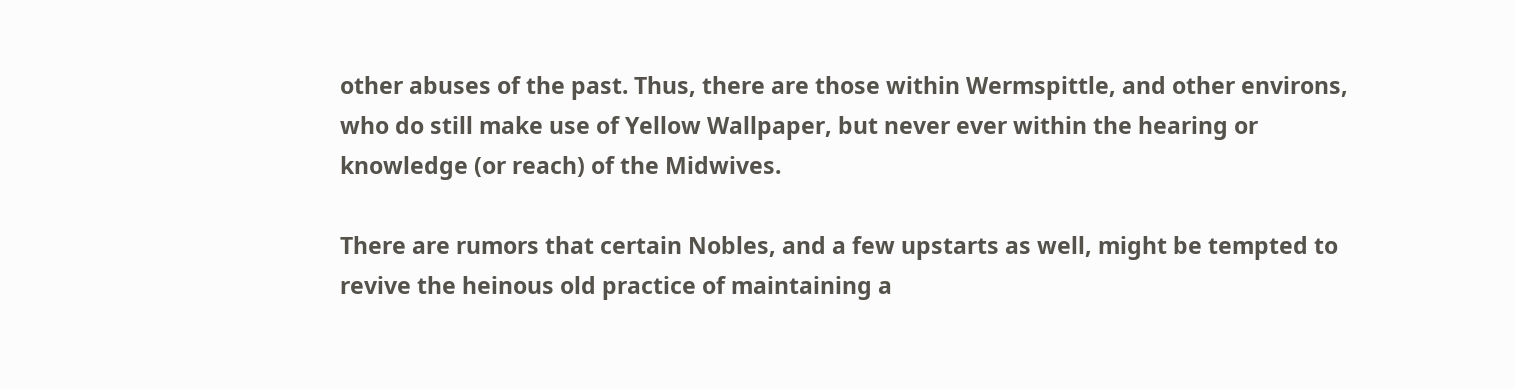other abuses of the past. Thus, there are those within Wermspittle, and other environs, who do still make use of Yellow Wallpaper, but never ever within the hearing or knowledge (or reach) of the Midwives.

There are rumors that certain Nobles, and a few upstarts as well, might be tempted to revive the heinous old practice of maintaining a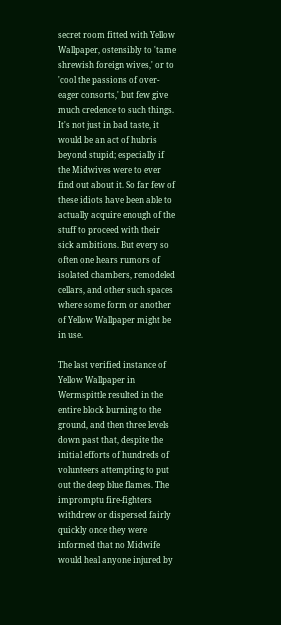secret room fitted with Yellow Wallpaper, ostensibly to 'tame shrewish foreign wives,' or to 'cool the passions of over-eager consorts,' but few give much credence to such things. It's not just in bad taste, it would be an act of hubris beyond stupid; especially if the Midwives were to ever find out about it. So far few of these idiots have been able to actually acquire enough of the stuff to proceed with their sick ambitions. But every so often one hears rumors of isolated chambers, remodeled cellars, and other such spaces where some form or another of Yellow Wallpaper might be in use.

The last verified instance of Yellow Wallpaper in Wermspittle resulted in the entire block burning to the ground, and then three levels down past that, despite the initial efforts of hundreds of volunteers attempting to put out the deep blue flames. The impromptu fire-fighters withdrew or dispersed fairly quickly once they were informed that no Midwife would heal anyone injured by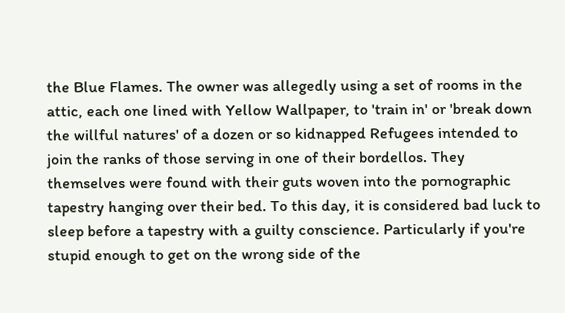the Blue Flames. The owner was allegedly using a set of rooms in the attic, each one lined with Yellow Wallpaper, to 'train in' or 'break down the willful natures' of a dozen or so kidnapped Refugees intended to join the ranks of those serving in one of their bordellos. They themselves were found with their guts woven into the pornographic tapestry hanging over their bed. To this day, it is considered bad luck to sleep before a tapestry with a guilty conscience. Particularly if you're stupid enough to get on the wrong side of the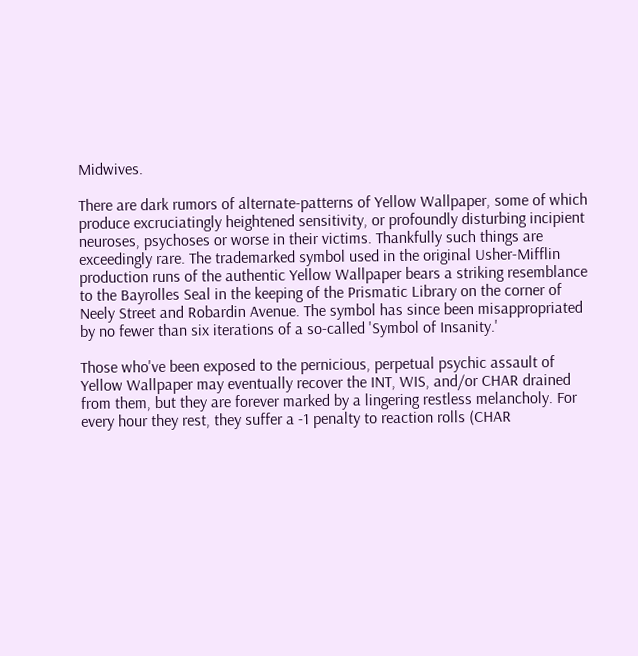Midwives.

There are dark rumors of alternate-patterns of Yellow Wallpaper, some of which produce excruciatingly heightened sensitivity, or profoundly disturbing incipient neuroses, psychoses or worse in their victims. Thankfully such things are exceedingly rare. The trademarked symbol used in the original Usher-Mifflin production runs of the authentic Yellow Wallpaper bears a striking resemblance to the Bayrolles Seal in the keeping of the Prismatic Library on the corner of Neely Street and Robardin Avenue. The symbol has since been misappropriated by no fewer than six iterations of a so-called 'Symbol of Insanity.'

Those who've been exposed to the pernicious, perpetual psychic assault of Yellow Wallpaper may eventually recover the INT, WIS, and/or CHAR drained from them, but they are forever marked by a lingering restless melancholy. For every hour they rest, they suffer a -1 penalty to reaction rolls (CHAR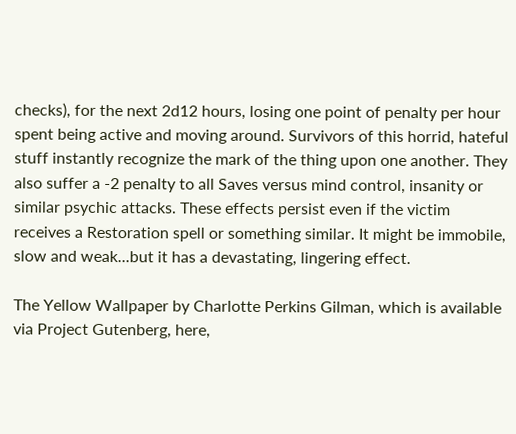checks), for the next 2d12 hours, losing one point of penalty per hour spent being active and moving around. Survivors of this horrid, hateful stuff instantly recognize the mark of the thing upon one another. They also suffer a -2 penalty to all Saves versus mind control, insanity or similar psychic attacks. These effects persist even if the victim receives a Restoration spell or something similar. It might be immobile, slow and weak...but it has a devastating, lingering effect.

The Yellow Wallpaper by Charlotte Perkins Gilman, which is available via Project Gutenberg, here,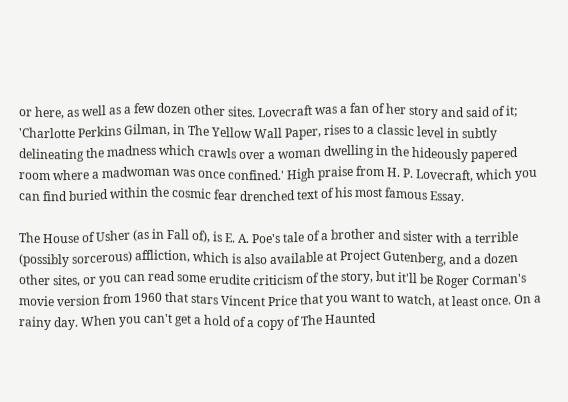or here, as well as a few dozen other sites. Lovecraft was a fan of her story and said of it; 'Charlotte Perkins Gilman, in The Yellow Wall Paper, rises to a classic level in subtly delineating the madness which crawls over a woman dwelling in the hideously papered room where a madwoman was once confined.' High praise from H. P. Lovecraft, which you can find buried within the cosmic fear drenched text of his most famous Essay.

The House of Usher (as in Fall of), is E. A. Poe's tale of a brother and sister with a terrible (possibly sorcerous) affliction, which is also available at Project Gutenberg, and a dozen other sites, or you can read some erudite criticism of the story, but it'll be Roger Corman's movie version from 1960 that stars Vincent Price that you want to watch, at least once. On a rainy day. When you can't get a hold of a copy of The Haunted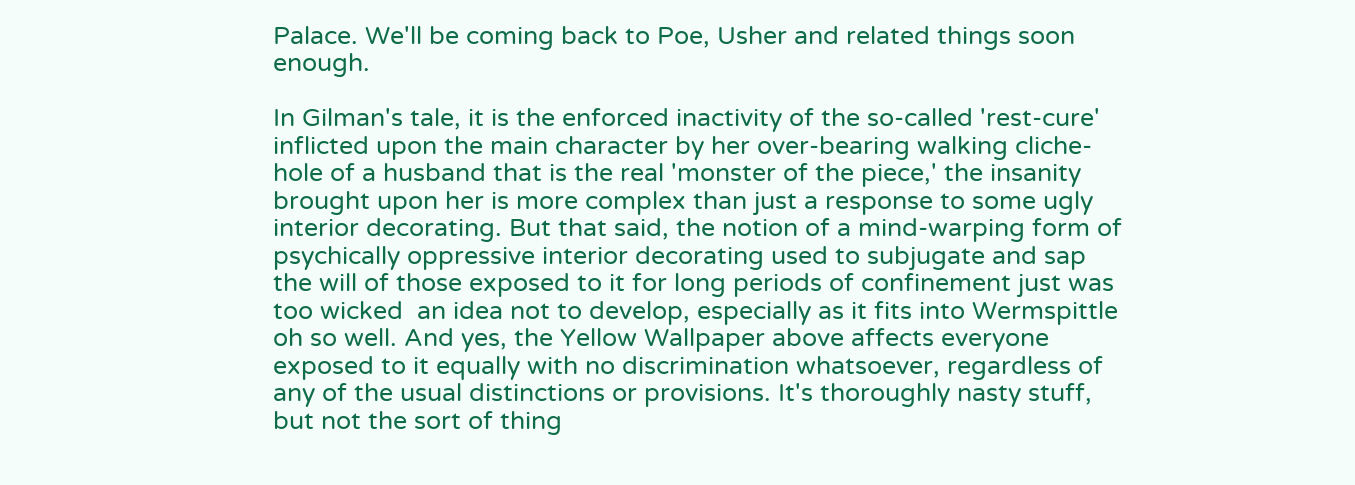Palace. We'll be coming back to Poe, Usher and related things soon enough.

In Gilman's tale, it is the enforced inactivity of the so-called 'rest-cure' inflicted upon the main character by her over-bearing walking cliche-hole of a husband that is the real 'monster of the piece,' the insanity brought upon her is more complex than just a response to some ugly interior decorating. But that said, the notion of a mind-warping form of psychically oppressive interior decorating used to subjugate and sap the will of those exposed to it for long periods of confinement just was too wicked  an idea not to develop, especially as it fits into Wermspittle oh so well. And yes, the Yellow Wallpaper above affects everyone exposed to it equally with no discrimination whatsoever, regardless of any of the usual distinctions or provisions. It's thoroughly nasty stuff, but not the sort of thing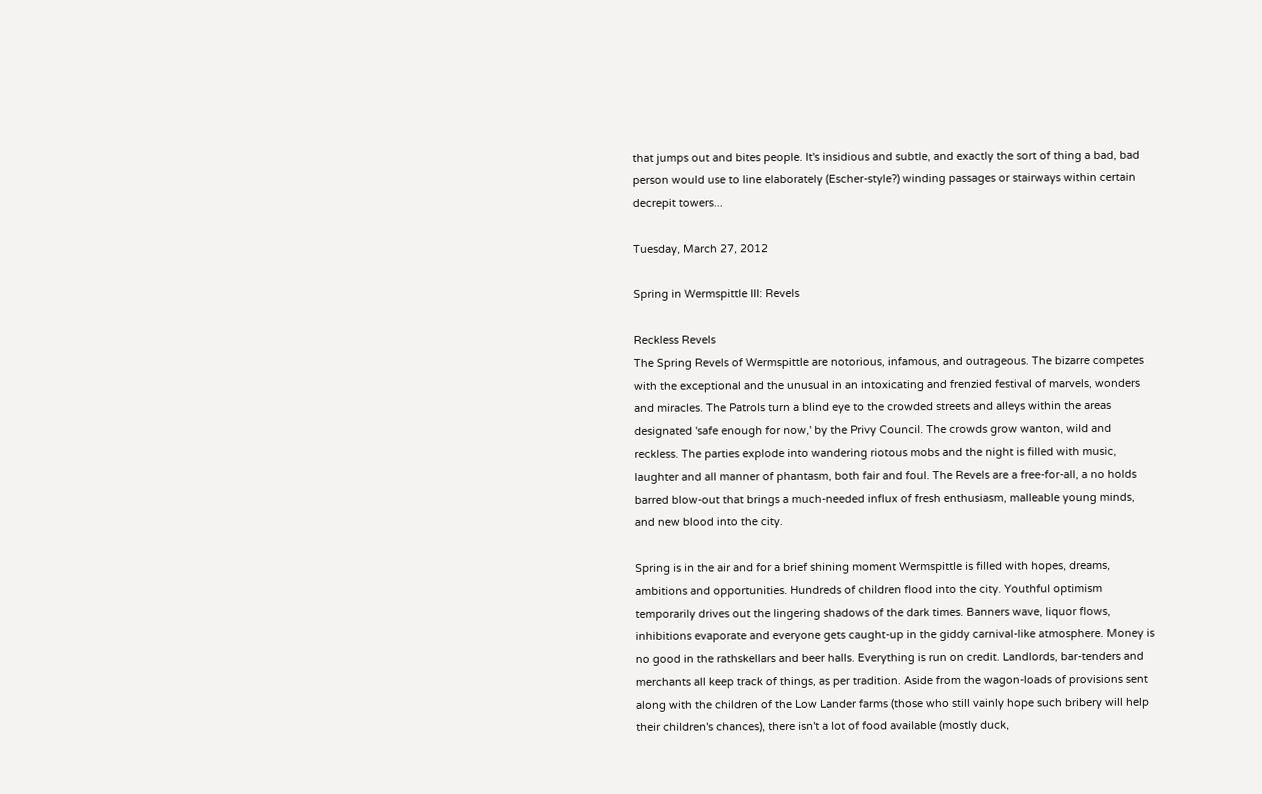that jumps out and bites people. It's insidious and subtle, and exactly the sort of thing a bad, bad person would use to line elaborately (Escher-style?) winding passages or stairways within certain decrepit towers...

Tuesday, March 27, 2012

Spring in Wermspittle III: Revels

Reckless Revels
The Spring Revels of Wermspittle are notorious, infamous, and outrageous. The bizarre competes with the exceptional and the unusual in an intoxicating and frenzied festival of marvels, wonders and miracles. The Patrols turn a blind eye to the crowded streets and alleys within the areas designated 'safe enough for now,' by the Privy Council. The crowds grow wanton, wild and reckless. The parties explode into wandering riotous mobs and the night is filled with music, laughter and all manner of phantasm, both fair and foul. The Revels are a free-for-all, a no holds barred blow-out that brings a much-needed influx of fresh enthusiasm, malleable young minds, and new blood into the city.

Spring is in the air and for a brief shining moment Wermspittle is filled with hopes, dreams, ambitions and opportunities. Hundreds of children flood into the city. Youthful optimism temporarily drives out the lingering shadows of the dark times. Banners wave, liquor flows, inhibitions evaporate and everyone gets caught-up in the giddy carnival-like atmosphere. Money is no good in the rathskellars and beer halls. Everything is run on credit. Landlords, bar-tenders and merchants all keep track of things, as per tradition. Aside from the wagon-loads of provisions sent along with the children of the Low Lander farms (those who still vainly hope such bribery will help their children's chances), there isn't a lot of food available (mostly duck,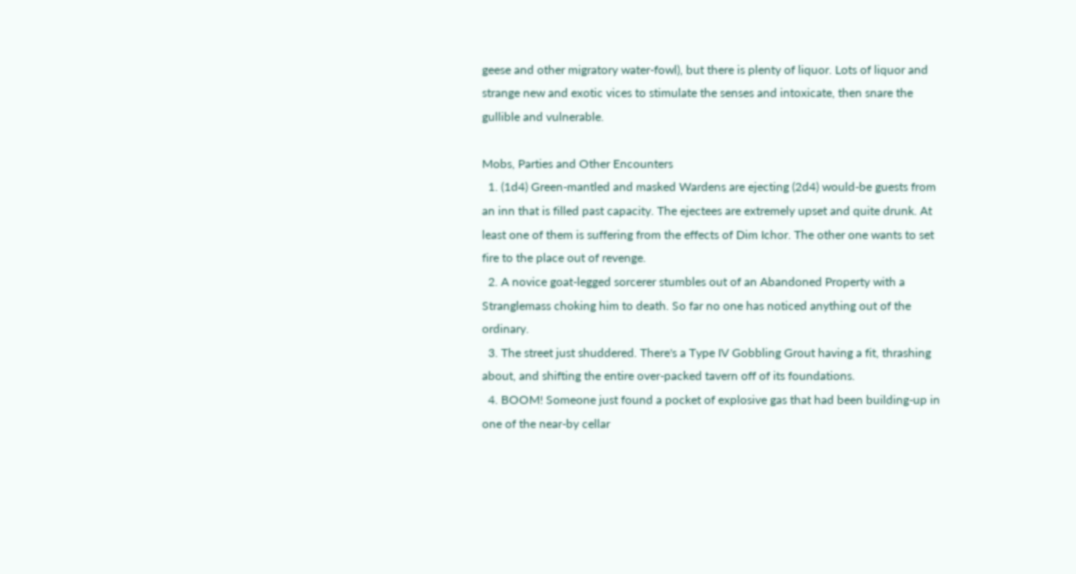geese and other migratory water-fowl), but there is plenty of liquor. Lots of liquor and strange new and exotic vices to stimulate the senses and intoxicate, then snare the gullible and vulnerable.

Mobs, Parties and Other Encounters
  1. (1d4) Green-mantled and masked Wardens are ejecting (2d4) would-be guests from an inn that is filled past capacity. The ejectees are extremely upset and quite drunk. At least one of them is suffering from the effects of Dim Ichor. The other one wants to set fire to the place out of revenge.
  2. A novice goat-legged sorcerer stumbles out of an Abandoned Property with a Stranglemass choking him to death. So far no one has noticed anything out of the ordinary.
  3. The street just shuddered. There's a Type IV Gobbling Grout having a fit, thrashing about, and shifting the entire over-packed tavern off of its foundations.
  4. BOOM! Someone just found a pocket of explosive gas that had been building-up in one of the near-by cellar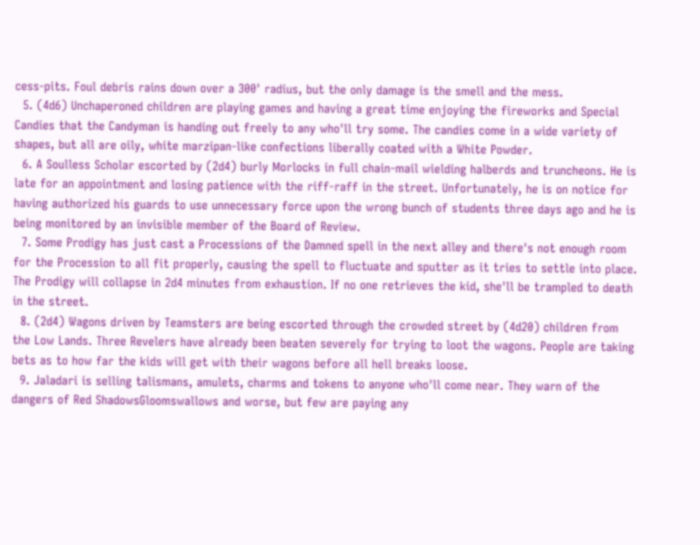cess-pits. Foul debris rains down over a 300' radius, but the only damage is the smell and the mess.
  5. (4d6) Unchaperoned children are playing games and having a great time enjoying the fireworks and Special Candies that the Candyman is handing out freely to any who'll try some. The candies come in a wide variety of shapes, but all are oily, white marzipan-like confections liberally coated with a White Powder.
  6. A Soulless Scholar escorted by (2d4) burly Morlocks in full chain-mail wielding halberds and truncheons. He is late for an appointment and losing patience with the riff-raff in the street. Unfortunately, he is on notice for having authorized his guards to use unnecessary force upon the wrong bunch of students three days ago and he is being monitored by an invisible member of the Board of Review.
  7. Some Prodigy has just cast a Processions of the Damned spell in the next alley and there's not enough room for the Procession to all fit properly, causing the spell to fluctuate and sputter as it tries to settle into place. The Prodigy will collapse in 2d4 minutes from exhaustion. If no one retrieves the kid, she'll be trampled to death in the street.
  8. (2d4) Wagons driven by Teamsters are being escorted through the crowded street by (4d20) children from the Low Lands. Three Revelers have already been beaten severely for trying to loot the wagons. People are taking bets as to how far the kids will get with their wagons before all hell breaks loose.
  9. Jaladari is selling talismans, amulets, charms and tokens to anyone who'll come near. They warn of the dangers of Red ShadowsGloomswallows and worse, but few are paying any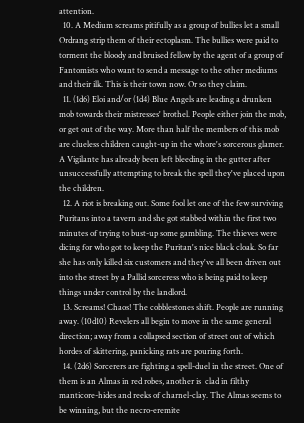attention.
  10. A Medium screams pitifully as a group of bullies let a small Ordrang strip them of their ectoplasm. The bullies were paid to torment the bloody and bruised fellow by the agent of a group of Fantomists who want to send a message to the other mediums and their ilk. This is their town now. Or so they claim.
  11. (1d6) Eloi and/or (1d4) Blue Angels are leading a drunken mob towards their mistresses' brothel. People either join the mob, or get out of the way. More than half the members of this mob are clueless children caught-up in the whore's sorcerous glamer. A Vigilante has already been left bleeding in the gutter after unsuccessfully attempting to break the spell they've placed upon the children.
  12. A riot is breaking out. Some fool let one of the few surviving Puritans into a tavern and she got stabbed within the first two minutes of trying to bust-up some gambling. The thieves were dicing for who got to keep the Puritan's nice black cloak. So far she has only killed six customers and they've all been driven out into the street by a Pallid sorceress who is being paid to keep things under control by the landlord.
  13. Screams! Chaos! The cobblestones shift. People are running away. (10d10) Revelers all begin to move in the same general direction; away from a collapsed section of street out of which hordes of skittering, panicking rats are pouring forth.
  14. (2d6) Sorcerers are fighting a spell-duel in the street. One of them is an Almas in red robes, another is  clad in filthy manticore-hides and reeks of charnel-clay. The Almas seems to be winning, but the necro-eremite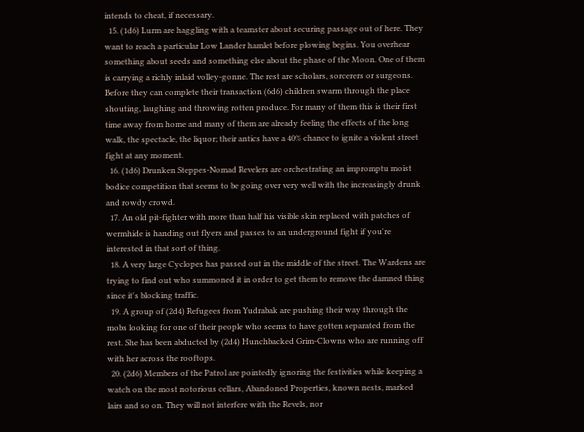intends to cheat, if necessary.
  15. (1d6) Lurm are haggling with a teamster about securing passage out of here. They want to reach a particular Low Lander hamlet before plowing begins. You overhear something about seeds and something else about the phase of the Moon. One of them is carrying a richly inlaid volley-gonne. The rest are scholars, sorcerers or surgeons. Before they can complete their transaction (6d6) children swarm through the place shouting, laughing and throwing rotten produce. For many of them this is their first time away from home and many of them are already feeling the effects of the long walk, the spectacle, the liquor; their antics have a 40% chance to ignite a violent street fight at any moment.
  16. (1d6) Drunken Steppes-Nomad Revelers are orchestrating an impromptu moist bodice competition that seems to be going over very well with the increasingly drunk and rowdy crowd.
  17. An old pit-fighter with more than half his visible skin replaced with patches of wermhide is handing out flyers and passes to an underground fight if you're interested in that sort of thing.
  18. A very large Cyclopes has passed out in the middle of the street. The Wardens are trying to find out who summoned it in order to get them to remove the damned thing since it's blocking traffic.
  19. A group of (2d4) Refugees from Yudrabak are pushing their way through the mobs looking for one of their people who seems to have gotten separated from the rest. She has been abducted by (2d4) Hunchbacked Grim-Clowns who are running off with her across the rooftops.
  20. (2d6) Members of the Patrol are pointedly ignoring the festivities while keeping a watch on the most notorious cellars, Abandoned Properties, known nests, marked lairs and so on. They will not interfere with the Revels, nor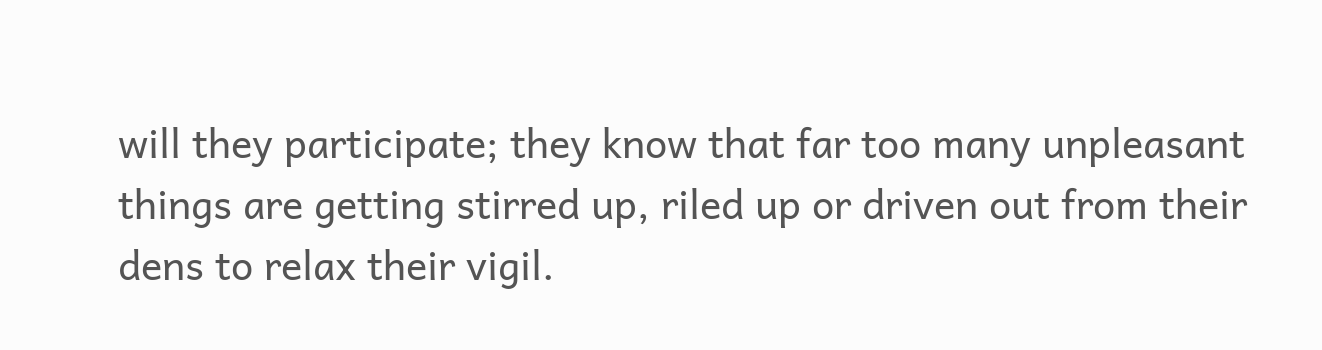will they participate; they know that far too many unpleasant things are getting stirred up, riled up or driven out from their dens to relax their vigil.